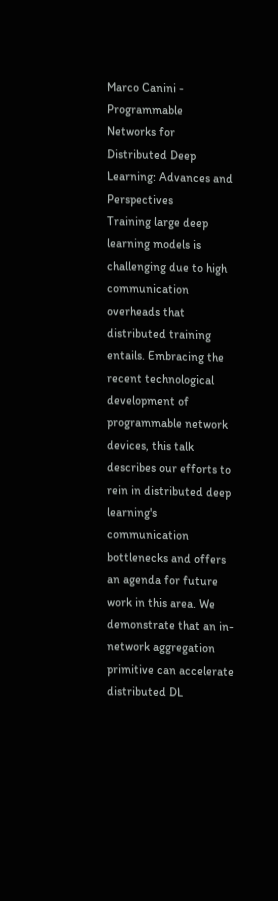Marco Canini - Programmable Networks for Distributed Deep Learning: Advances and Perspectives
Training large deep learning models is challenging due to high communication overheads that distributed training entails. Embracing the recent technological development of programmable network devices, this talk describes our efforts to rein in distributed deep learning's communication bottlenecks and offers an agenda for future work in this area. We demonstrate that an in-network aggregation primitive can accelerate distributed DL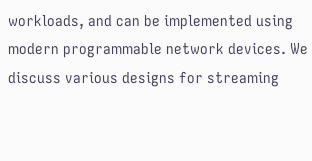workloads, and can be implemented using modern programmable network devices. We discuss various designs for streaming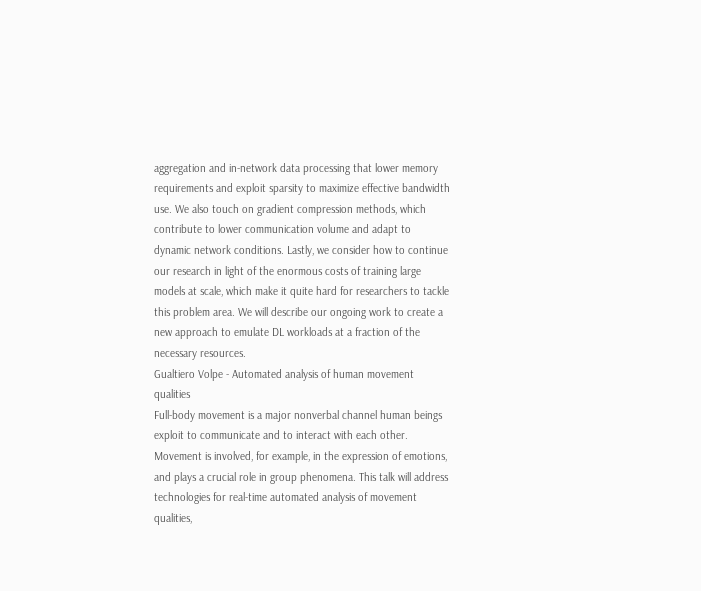aggregation and in-network data processing that lower memory requirements and exploit sparsity to maximize effective bandwidth use. We also touch on gradient compression methods, which contribute to lower communication volume and adapt to dynamic network conditions. Lastly, we consider how to continue our research in light of the enormous costs of training large models at scale, which make it quite hard for researchers to tackle this problem area. We will describe our ongoing work to create a new approach to emulate DL workloads at a fraction of the necessary resources.
Gualtiero Volpe - Automated analysis of human movement qualities
Full-body movement is a major nonverbal channel human beings exploit to communicate and to interact with each other. Movement is involved, for example, in the expression of emotions, and plays a crucial role in group phenomena. This talk will address technologies for real-time automated analysis of movement qualities,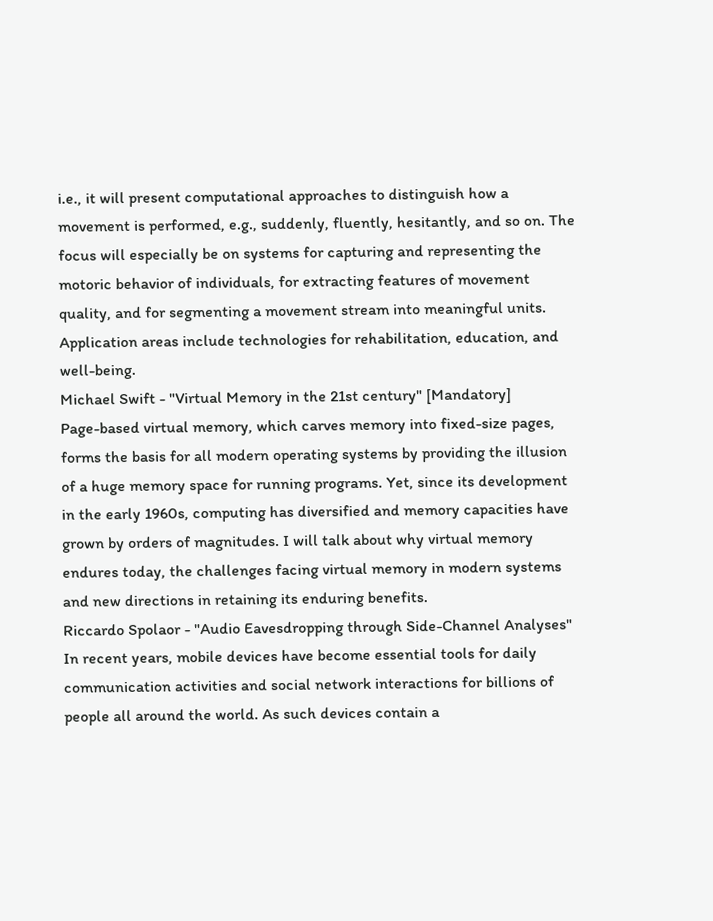i.e., it will present computational approaches to distinguish how a movement is performed, e.g., suddenly, fluently, hesitantly, and so on. The focus will especially be on systems for capturing and representing the motoric behavior of individuals, for extracting features of movement quality, and for segmenting a movement stream into meaningful units. Application areas include technologies for rehabilitation, education, and well-being.
Michael Swift - "Virtual Memory in the 21st century" [Mandatory]
Page-based virtual memory, which carves memory into fixed-size pages, forms the basis for all modern operating systems by providing the illusion of a huge memory space for running programs. Yet, since its development in the early 1960s, computing has diversified and memory capacities have grown by orders of magnitudes. I will talk about why virtual memory endures today, the challenges facing virtual memory in modern systems and new directions in retaining its enduring benefits.
Riccardo Spolaor - "Audio Eavesdropping through Side-Channel Analyses"
In recent years, mobile devices have become essential tools for daily communication activities and social network interactions for billions of people all around the world. As such devices contain a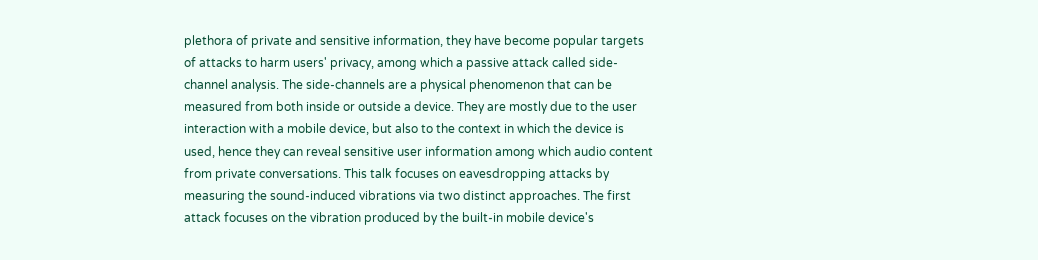plethora of private and sensitive information, they have become popular targets of attacks to harm users' privacy, among which a passive attack called side-channel analysis. The side-channels are a physical phenomenon that can be measured from both inside or outside a device. They are mostly due to the user interaction with a mobile device, but also to the context in which the device is used, hence they can reveal sensitive user information among which audio content from private conversations. This talk focuses on eavesdropping attacks by measuring the sound-induced vibrations via two distinct approaches. The first attack focuses on the vibration produced by the built-in mobile device's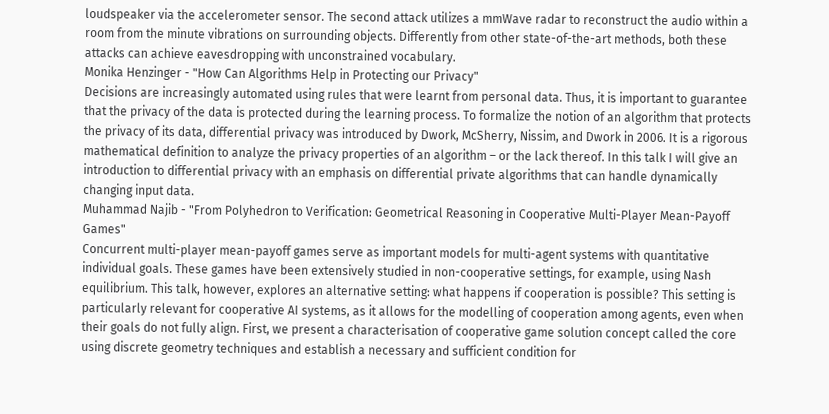loudspeaker via the accelerometer sensor. The second attack utilizes a mmWave radar to reconstruct the audio within a room from the minute vibrations on surrounding objects. Differently from other state-of-the-art methods, both these attacks can achieve eavesdropping with unconstrained vocabulary.
Monika Henzinger - "How Can Algorithms Help in Protecting our Privacy"
Decisions are increasingly automated using rules that were learnt from personal data. Thus, it is important to guarantee that the privacy of the data is protected during the learning process. To formalize the notion of an algorithm that protects the privacy of its data, differential privacy was introduced by Dwork, McSherry, Nissim, and Dwork in 2006. It is a rigorous mathematical definition to analyze the privacy properties of an algorithm – or the lack thereof. In this talk I will give an introduction to differential privacy with an emphasis on differential private algorithms that can handle dynamically changing input data.
Muhammad Najib - "From Polyhedron to Verification: Geometrical Reasoning in Cooperative Multi-Player Mean-Payoff Games"
Concurrent multi-player mean-payoff games serve as important models for multi-agent systems with quantitative individual goals. These games have been extensively studied in non-cooperative settings, for example, using Nash equilibrium. This talk, however, explores an alternative setting: what happens if cooperation is possible? This setting is particularly relevant for cooperative AI systems, as it allows for the modelling of cooperation among agents, even when their goals do not fully align. First, we present a characterisation of cooperative game solution concept called the core using discrete geometry techniques and establish a necessary and sufficient condition for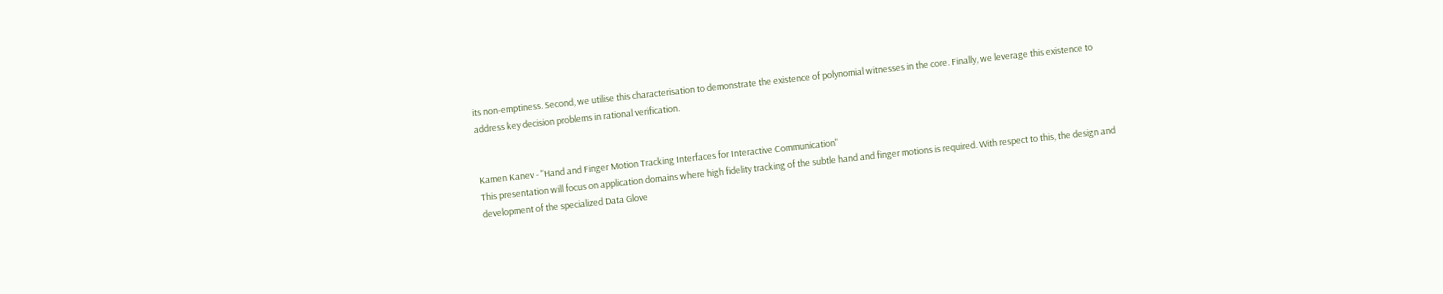its non-emptiness. Second, we utilise this characterisation to demonstrate the existence of polynomial witnesses in the core. Finally, we leverage this existence to address key decision problems in rational verification.


Kamen Kanev - "Hand and Finger Motion Tracking Interfaces for Interactive Communication"
This presentation will focus on application domains where high fidelity tracking of the subtle hand and finger motions is required. With respect to this, the design and development of the specialized Data Glove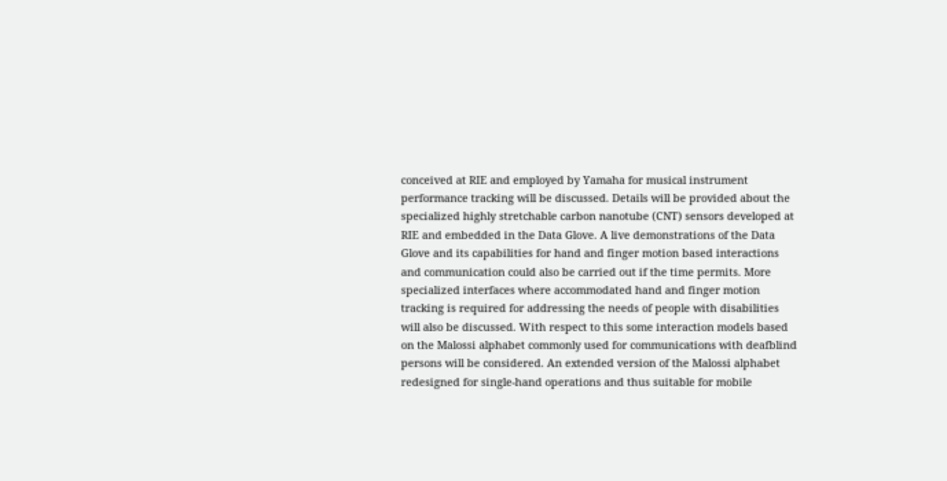conceived at RIE and employed by Yamaha for musical instrument performance tracking will be discussed. Details will be provided about the specialized highly stretchable carbon nanotube (CNT) sensors developed at RIE and embedded in the Data Glove. A live demonstrations of the Data Glove and its capabilities for hand and finger motion based interactions and communication could also be carried out if the time permits. More specialized interfaces where accommodated hand and finger motion tracking is required for addressing the needs of people with disabilities will also be discussed. With respect to this some interaction models based on the Malossi alphabet commonly used for communications with deafblind persons will be considered. An extended version of the Malossi alphabet redesigned for single-hand operations and thus suitable for mobile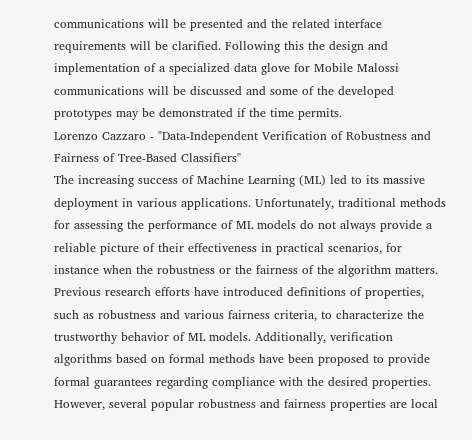communications will be presented and the related interface requirements will be clarified. Following this the design and implementation of a specialized data glove for Mobile Malossi communications will be discussed and some of the developed prototypes may be demonstrated if the time permits.
Lorenzo Cazzaro - "Data-Independent Verification of Robustness and Fairness of Tree-Based Classifiers"
The increasing success of Machine Learning (ML) led to its massive deployment in various applications. Unfortunately, traditional methods for assessing the performance of ML models do not always provide a reliable picture of their effectiveness in practical scenarios, for instance when the robustness or the fairness of the algorithm matters. Previous research efforts have introduced definitions of properties, such as robustness and various fairness criteria, to characterize the trustworthy behavior of ML models. Additionally, verification algorithms based on formal methods have been proposed to provide formal guarantees regarding compliance with the desired properties. However, several popular robustness and fairness properties are local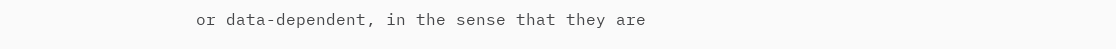or data-dependent, in the sense that they are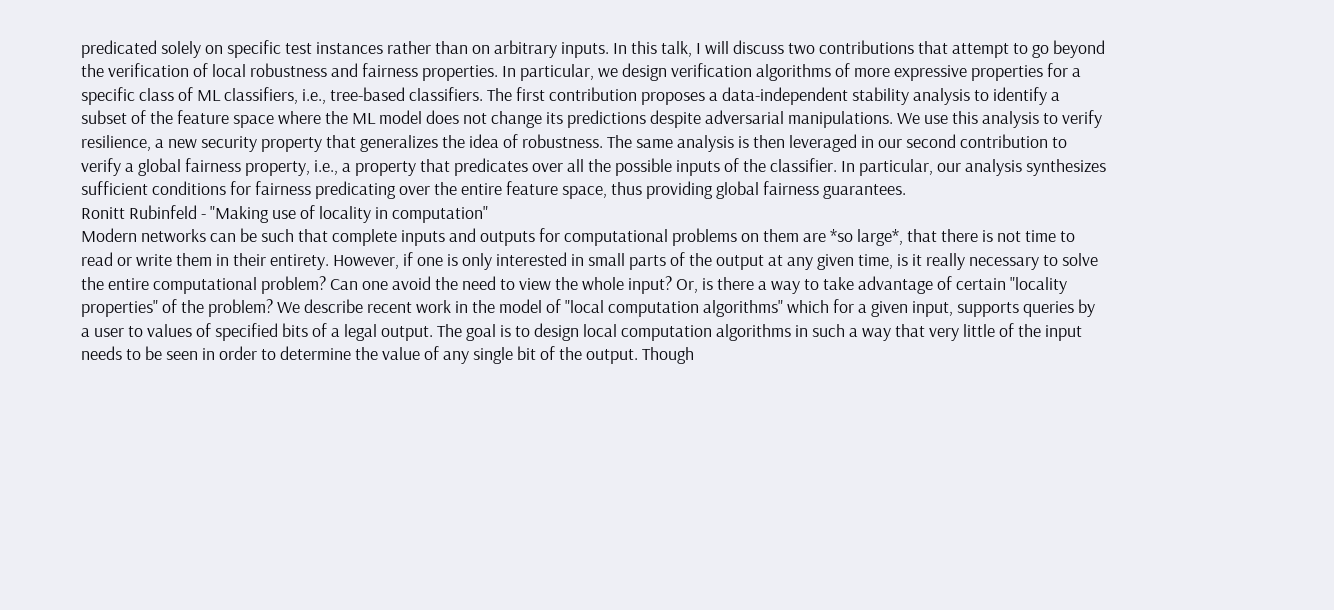predicated solely on specific test instances rather than on arbitrary inputs. In this talk, I will discuss two contributions that attempt to go beyond the verification of local robustness and fairness properties. In particular, we design verification algorithms of more expressive properties for a specific class of ML classifiers, i.e., tree-based classifiers. The first contribution proposes a data-independent stability analysis to identify a subset of the feature space where the ML model does not change its predictions despite adversarial manipulations. We use this analysis to verify resilience, a new security property that generalizes the idea of robustness. The same analysis is then leveraged in our second contribution to verify a global fairness property, i.e., a property that predicates over all the possible inputs of the classifier. In particular, our analysis synthesizes sufficient conditions for fairness predicating over the entire feature space, thus providing global fairness guarantees.
Ronitt Rubinfeld - "Making use of locality in computation"
Modern networks can be such that complete inputs and outputs for computational problems on them are *so large*, that there is not time to read or write them in their entirety. However, if one is only interested in small parts of the output at any given time, is it really necessary to solve the entire computational problem? Can one avoid the need to view the whole input? Or, is there a way to take advantage of certain "locality properties" of the problem? We describe recent work in the model of "local computation algorithms" which for a given input, supports queries by a user to values of specified bits of a legal output. The goal is to design local computation algorithms in such a way that very little of the input needs to be seen in order to determine the value of any single bit of the output. Though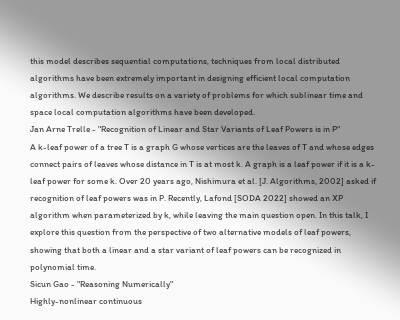this model describes sequential computations, techniques from local distributed algorithms have been extremely important in designing efficient local computation algorithms. We describe results on a variety of problems for which sublinear time and space local computation algorithms have been developed.
Jan Arne Trelle - "Recognition of Linear and Star Variants of Leaf Powers is in P"
A k-leaf power of a tree T is a graph G whose vertices are the leaves of T and whose edges connect pairs of leaves whose distance in T is at most k. A graph is a leaf power if it is a k-leaf power for some k. Over 20 years ago, Nishimura et al. [J. Algorithms, 2002] asked if recognition of leaf powers was in P. Recently, Lafond [SODA 2022] showed an XP algorithm when parameterized by k, while leaving the main question open. In this talk, I explore this question from the perspective of two alternative models of leaf powers, showing that both a linear and a star variant of leaf powers can be recognized in polynomial time.
Sicun Gao - "Reasoning Numerically"
Highly-nonlinear continuous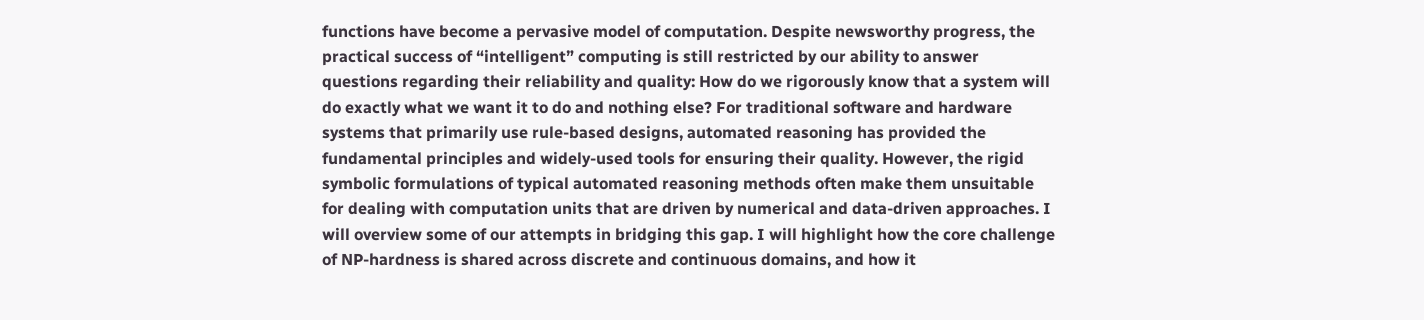functions have become a pervasive model of computation. Despite newsworthy progress, the practical success of “intelligent” computing is still restricted by our ability to answer questions regarding their reliability and quality: How do we rigorously know that a system will do exactly what we want it to do and nothing else? For traditional software and hardware systems that primarily use rule-based designs, automated reasoning has provided the fundamental principles and widely-used tools for ensuring their quality. However, the rigid symbolic formulations of typical automated reasoning methods often make them unsuitable for dealing with computation units that are driven by numerical and data-driven approaches. I will overview some of our attempts in bridging this gap. I will highlight how the core challenge of NP-hardness is shared across discrete and continuous domains, and how it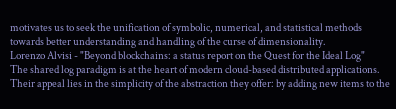motivates us to seek the unification of symbolic, numerical, and statistical methods towards better understanding and handling of the curse of dimensionality.
Lorenzo Alvisi - "Beyond blockchains: a status report on the Quest for the Ideal Log"
The shared log paradigm is at the heart of modern cloud-based distributed applications. Their appeal lies in the simplicity of the abstraction they offer: by adding new items to the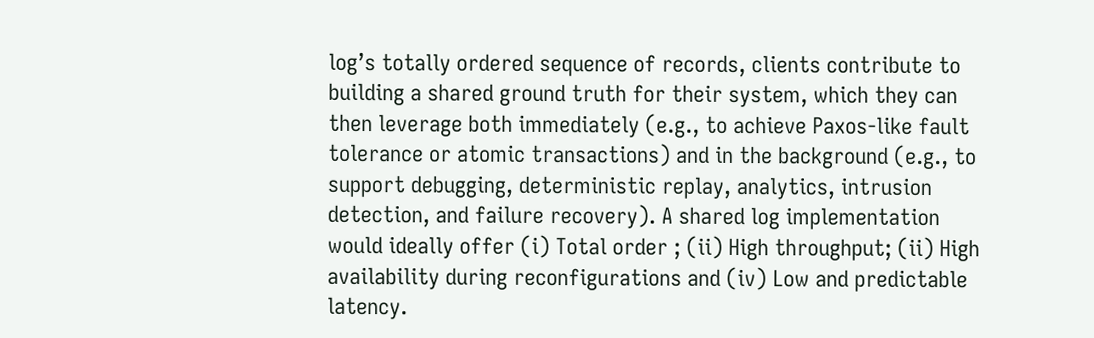log’s totally ordered sequence of records, clients contribute to building a shared ground truth for their system, which they can then leverage both immediately (e.g., to achieve Paxos-like fault tolerance or atomic transactions) and in the background (e.g., to support debugging, deterministic replay, analytics, intrusion detection, and failure recovery). A shared log implementation would ideally offer (i) Total order ; (ii) High throughput; (ii) High availability during reconfigurations and (iv) Low and predictable latency.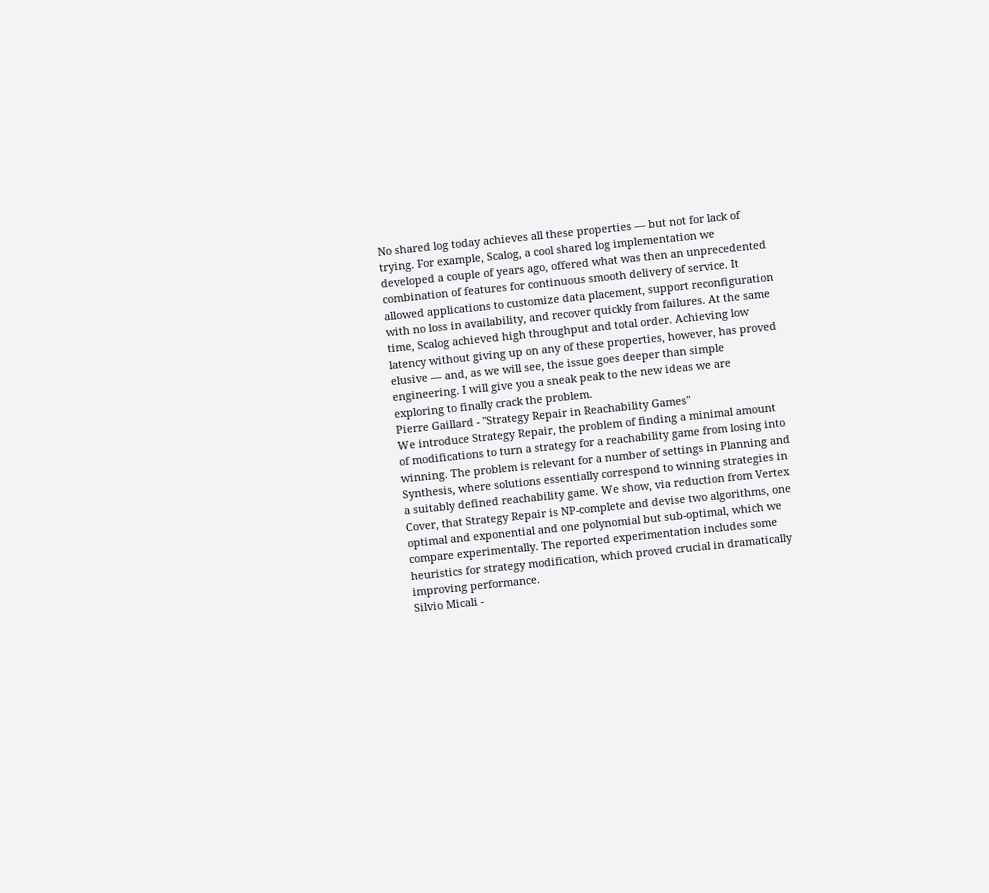No shared log today achieves all these properties — but not for lack of trying. For example, Scalog, a cool shared log implementation we developed a couple of years ago, offered what was then an unprecedented combination of features for continuous smooth delivery of service. It allowed applications to customize data placement, support reconfiguration with no loss in availability, and recover quickly from failures. At the same time, Scalog achieved high throughput and total order. Achieving low latency without giving up on any of these properties, however, has proved elusive — and, as we will see, the issue goes deeper than simple engineering. I will give you a sneak peak to the new ideas we are exploring to finally crack the problem.
Pierre Gaillard - "Strategy Repair in Reachability Games"
We introduce Strategy Repair, the problem of finding a minimal amount of modifications to turn a strategy for a reachability game from losing into winning. The problem is relevant for a number of settings in Planning and Synthesis, where solutions essentially correspond to winning strategies in a suitably defined reachability game. We show, via reduction from Vertex Cover, that Strategy Repair is NP-complete and devise two algorithms, one optimal and exponential and one polynomial but sub-optimal, which we compare experimentally. The reported experimentation includes some heuristics for strategy modification, which proved crucial in dramatically improving performance.
Silvio Micali -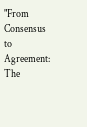"From Consensus to Agreement: The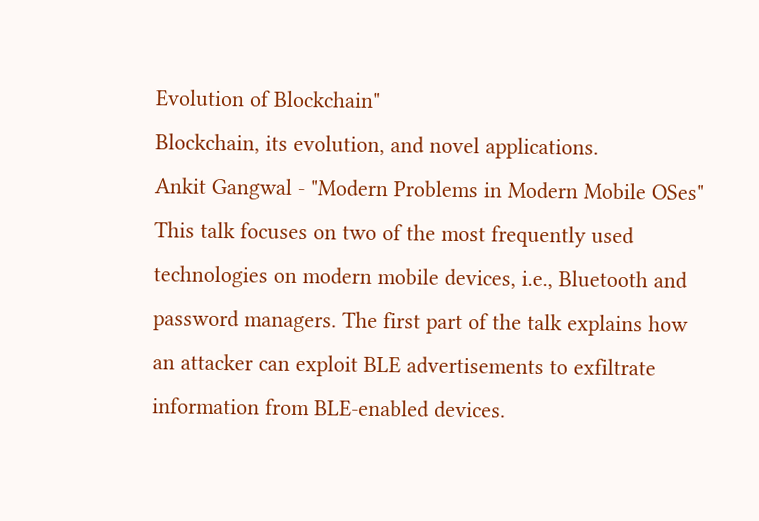Evolution of Blockchain"
Blockchain, its evolution, and novel applications.
Ankit Gangwal - "Modern Problems in Modern Mobile OSes"
This talk focuses on two of the most frequently used technologies on modern mobile devices, i.e., Bluetooth and password managers. The first part of the talk explains how an attacker can exploit BLE advertisements to exfiltrate information from BLE-enabled devices.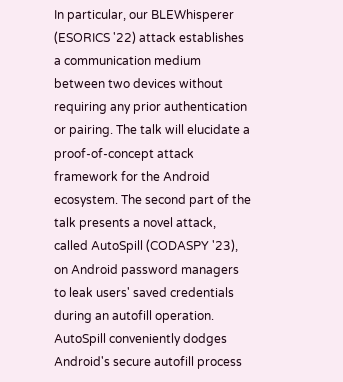In particular, our BLEWhisperer (ESORICS '22) attack establishes a communication medium between two devices without requiring any prior authentication or pairing. The talk will elucidate a proof-of-concept attack framework for the Android ecosystem. The second part of the talk presents a novel attack, called AutoSpill (CODASPY '23), on Android password managers to leak users' saved credentials during an autofill operation. AutoSpill conveniently dodges Android's secure autofill process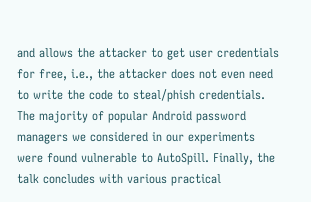and allows the attacker to get user credentials for free, i.e., the attacker does not even need to write the code to steal/phish credentials. The majority of popular Android password managers we considered in our experiments were found vulnerable to AutoSpill. Finally, the talk concludes with various practical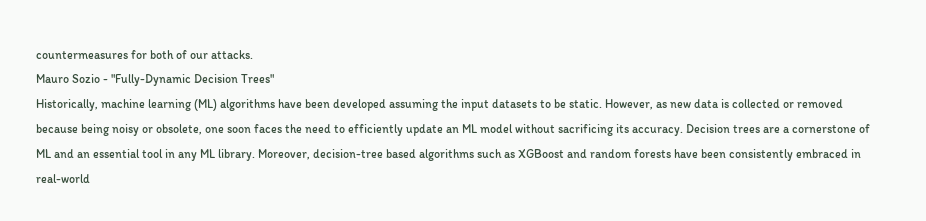countermeasures for both of our attacks.
Mauro Sozio - "Fully-Dynamic Decision Trees"
Historically, machine learning (ML) algorithms have been developed assuming the input datasets to be static. However, as new data is collected or removed because being noisy or obsolete, one soon faces the need to efficiently update an ML model without sacrificing its accuracy. Decision trees are a cornerstone of ML and an essential tool in any ML library. Moreover, decision-tree based algorithms such as XGBoost and random forests have been consistently embraced in real-world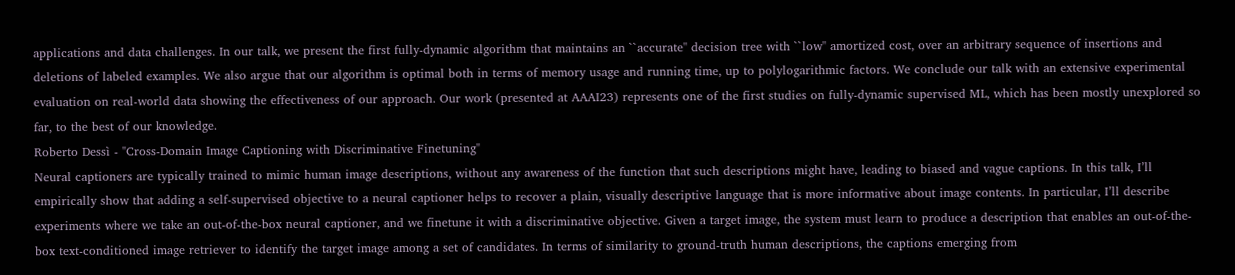applications and data challenges. In our talk, we present the first fully-dynamic algorithm that maintains an ``accurate'' decision tree with ``low'' amortized cost, over an arbitrary sequence of insertions and deletions of labeled examples. We also argue that our algorithm is optimal both in terms of memory usage and running time, up to polylogarithmic factors. We conclude our talk with an extensive experimental evaluation on real-world data showing the effectiveness of our approach. Our work (presented at AAAI23) represents one of the first studies on fully-dynamic supervised ML, which has been mostly unexplored so far, to the best of our knowledge.
Roberto Dessì - "Cross-Domain Image Captioning with Discriminative Finetuning"
Neural captioners are typically trained to mimic human image descriptions, without any awareness of the function that such descriptions might have, leading to biased and vague captions. In this talk, I’ll empirically show that adding a self-supervised objective to a neural captioner helps to recover a plain, visually descriptive language that is more informative about image contents. In particular, I’ll describe experiments where we take an out-of-the-box neural captioner, and we finetune it with a discriminative objective. Given a target image, the system must learn to produce a description that enables an out-of-the-box text-conditioned image retriever to identify the target image among a set of candidates. In terms of similarity to ground-truth human descriptions, the captions emerging from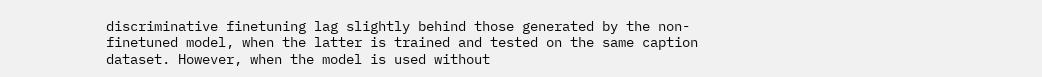discriminative finetuning lag slightly behind those generated by the non-finetuned model, when the latter is trained and tested on the same caption dataset. However, when the model is used without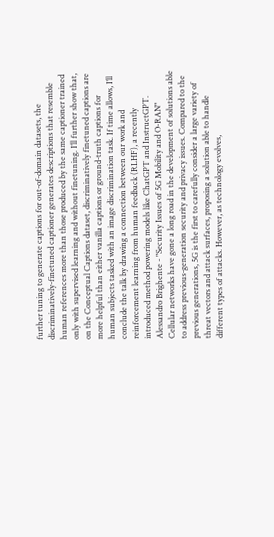further tuning to generate captions for out-of-domain datasets, the discriminatively-finetuned captioner generates descriptions that resemble human references more than those produced by the same captioner trained only with supervised learning and without finetuning. I’ll further show that, on the Conceptual Captions dataset, discriminatively finetuned captions are more helpful than either vanilla captions or ground-truth captions for human subjects tasked with an image discrimination task. If time allows, I’ll conclude the talk by drawing a connection between our work and reinforcement learning from human feedback (RLHF), a recently introduced method powering models like ChatGPT and InstructGPT.
Alessandro Brighente - "Security Issues of 5G Mobility and O-RAN"
Cellular networks have gone a long road in the development of solutions able to address previous-generation security and privacy issues. Compared to the previous generations, 5G is the first to carefully consider a large variety of threat vectors and attack surfaces, proposing a solution able to handle different types of attacks. However, as technology evolves,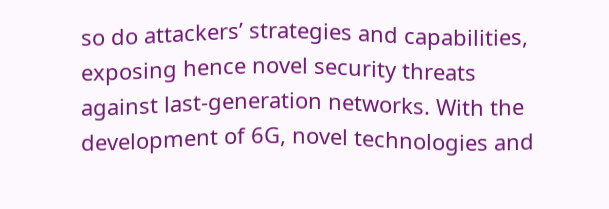so do attackers’ strategies and capabilities, exposing hence novel security threats against last-generation networks. With the development of 6G, novel technologies and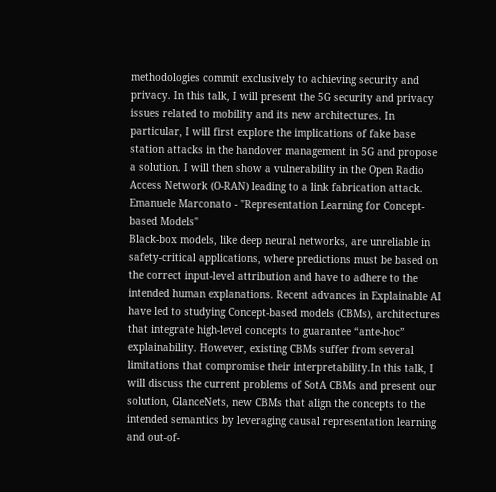methodologies commit exclusively to achieving security and privacy. In this talk, I will present the 5G security and privacy issues related to mobility and its new architectures. In particular, I will first explore the implications of fake base station attacks in the handover management in 5G and propose a solution. I will then show a vulnerability in the Open Radio Access Network (O-RAN) leading to a link fabrication attack.
Emanuele Marconato - "Representation Learning for Concept-based Models"
Black-box models, like deep neural networks, are unreliable in safety-critical applications, where predictions must be based on the correct input-level attribution and have to adhere to the intended human explanations. Recent advances in Explainable AI have led to studying Concept-based models (CBMs), architectures that integrate high-level concepts to guarantee “ante-hoc” explainability. However, existing CBMs suffer from several limitations that compromise their interpretability.In this talk, I will discuss the current problems of SotA CBMs and present our solution, GlanceNets, new CBMs that align the concepts to the intended semantics by leveraging causal representation learning and out-of-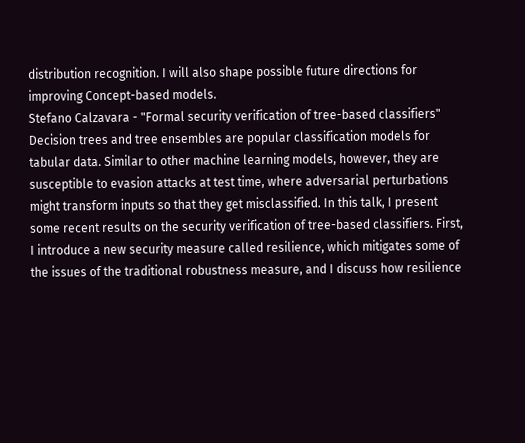distribution recognition. I will also shape possible future directions for improving Concept-based models.
Stefano Calzavara - "Formal security verification of tree-based classifiers"
Decision trees and tree ensembles are popular classification models for tabular data. Similar to other machine learning models, however, they are susceptible to evasion attacks at test time, where adversarial perturbations might transform inputs so that they get misclassified. In this talk, I present some recent results on the security verification of tree-based classifiers. First, I introduce a new security measure called resilience, which mitigates some of the issues of the traditional robustness measure, and I discuss how resilience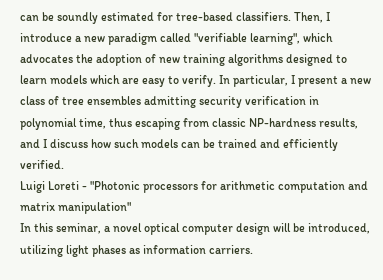can be soundly estimated for tree-based classifiers. Then, I introduce a new paradigm called "verifiable learning", which advocates the adoption of new training algorithms designed to learn models which are easy to verify. In particular, I present a new class of tree ensembles admitting security verification in polynomial time, thus escaping from classic NP-hardness results, and I discuss how such models can be trained and efficiently verified.
Luigi Loreti - "Photonic processors for arithmetic computation and matrix manipulation"
In this seminar, a novel optical computer design will be introduced, utilizing light phases as information carriers.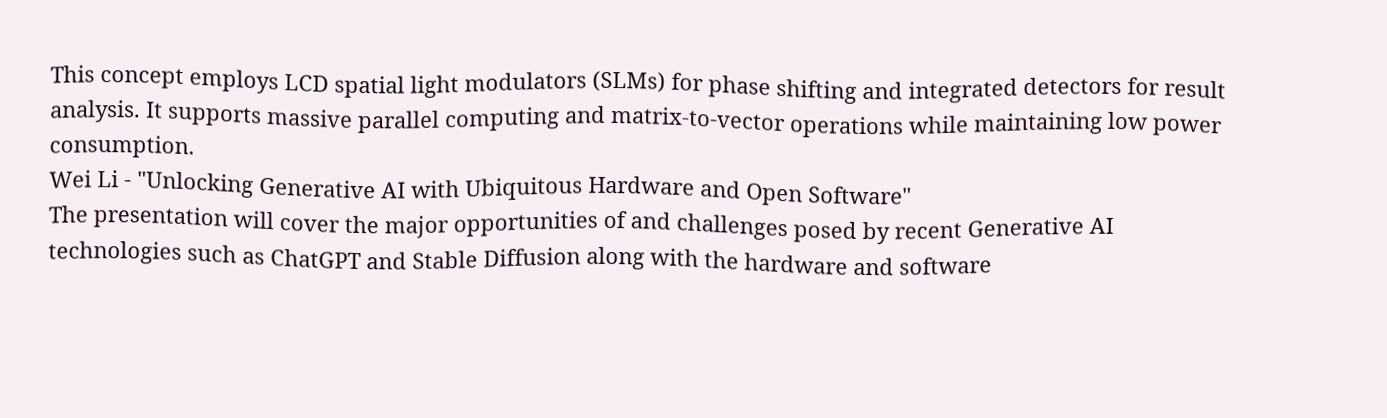This concept employs LCD spatial light modulators (SLMs) for phase shifting and integrated detectors for result analysis. It supports massive parallel computing and matrix-to-vector operations while maintaining low power consumption.
Wei Li - "Unlocking Generative AI with Ubiquitous Hardware and Open Software"
The presentation will cover the major opportunities of and challenges posed by recent Generative AI technologies such as ChatGPT and Stable Diffusion along with the hardware and software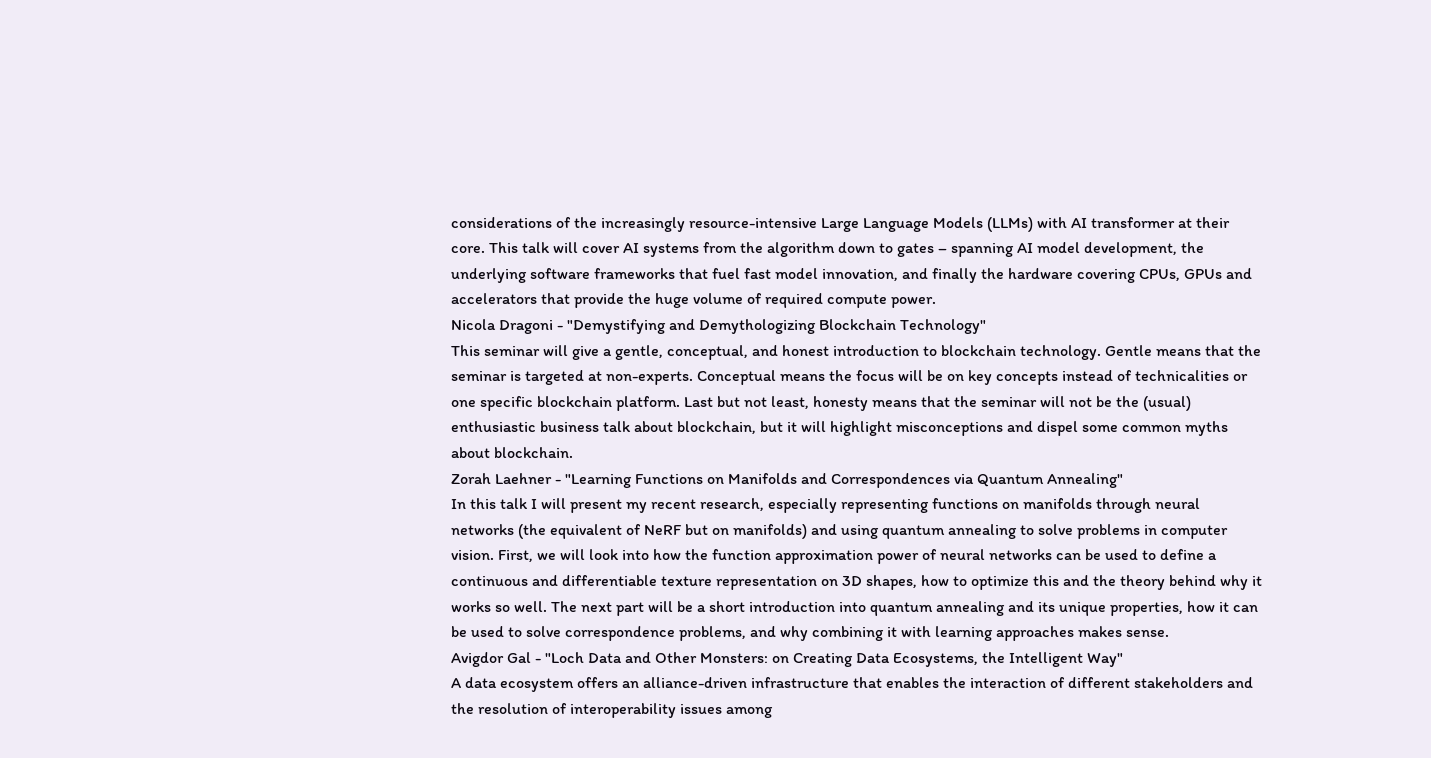considerations of the increasingly resource-intensive Large Language Models (LLMs) with AI transformer at their core. This talk will cover AI systems from the algorithm down to gates – spanning AI model development, the underlying software frameworks that fuel fast model innovation, and finally the hardware covering CPUs, GPUs and accelerators that provide the huge volume of required compute power.
Nicola Dragoni - "Demystifying and Demythologizing Blockchain Technology"
This seminar will give a gentle, conceptual, and honest introduction to blockchain technology. Gentle means that the seminar is targeted at non-experts. Conceptual means the focus will be on key concepts instead of technicalities or one specific blockchain platform. Last but not least, honesty means that the seminar will not be the (usual) enthusiastic business talk about blockchain, but it will highlight misconceptions and dispel some common myths about blockchain.
Zorah Laehner - "Learning Functions on Manifolds and Correspondences via Quantum Annealing"
In this talk I will present my recent research, especially representing functions on manifolds through neural networks (the equivalent of NeRF but on manifolds) and using quantum annealing to solve problems in computer vision. First, we will look into how the function approximation power of neural networks can be used to define a continuous and differentiable texture representation on 3D shapes, how to optimize this and the theory behind why it works so well. The next part will be a short introduction into quantum annealing and its unique properties, how it can be used to solve correspondence problems, and why combining it with learning approaches makes sense.
Avigdor Gal - "Loch Data and Other Monsters: on Creating Data Ecosystems, the Intelligent Way"
A data ecosystem offers an alliance-driven infrastructure that enables the interaction of different stakeholders and the resolution of interoperability issues among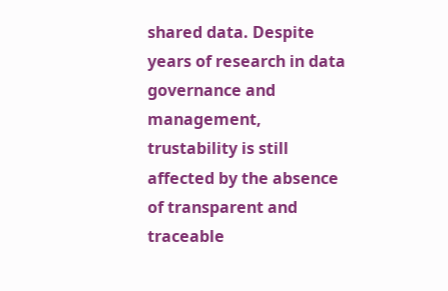shared data. Despite years of research in data governance and management, trustability is still affected by the absence of transparent and traceable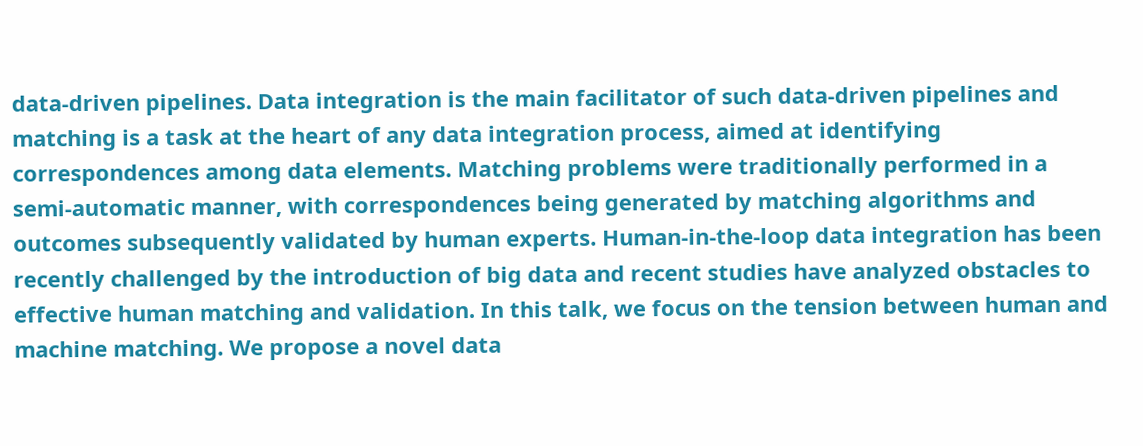data-driven pipelines. Data integration is the main facilitator of such data-driven pipelines and matching is a task at the heart of any data integration process, aimed at identifying correspondences among data elements. Matching problems were traditionally performed in a semi-automatic manner, with correspondences being generated by matching algorithms and outcomes subsequently validated by human experts. Human-in-the-loop data integration has been recently challenged by the introduction of big data and recent studies have analyzed obstacles to effective human matching and validation. In this talk, we focus on the tension between human and machine matching. We propose a novel data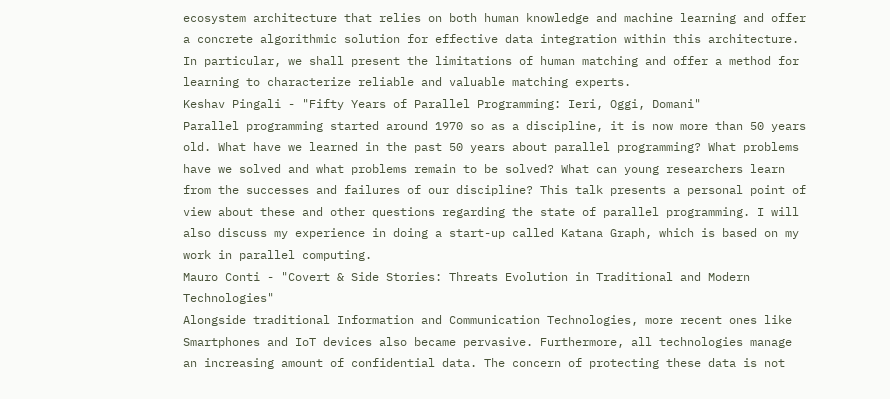ecosystem architecture that relies on both human knowledge and machine learning and offer a concrete algorithmic solution for effective data integration within this architecture. In particular, we shall present the limitations of human matching and offer a method for learning to characterize reliable and valuable matching experts.
Keshav Pingali - "Fifty Years of Parallel Programming: Ieri, Oggi, Domani"
Parallel programming started around 1970 so as a discipline, it is now more than 50 years old. What have we learned in the past 50 years about parallel programming? What problems have we solved and what problems remain to be solved? What can young researchers learn from the successes and failures of our discipline? This talk presents a personal point of view about these and other questions regarding the state of parallel programming. I will also discuss my experience in doing a start-up called Katana Graph, which is based on my work in parallel computing.
Mauro Conti - "Covert & Side Stories: Threats Evolution in Traditional and Modern Technologies"
Alongside traditional Information and Communication Technologies, more recent ones like Smartphones and IoT devices also became pervasive. Furthermore, all technologies manage an increasing amount of confidential data. The concern of protecting these data is not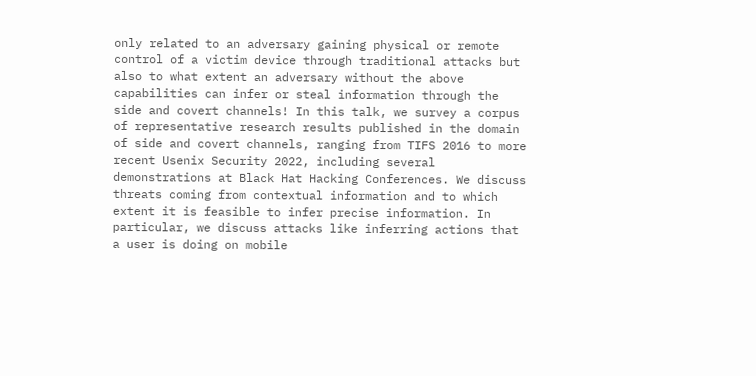only related to an adversary gaining physical or remote control of a victim device through traditional attacks but also to what extent an adversary without the above capabilities can infer or steal information through the side and covert channels! In this talk, we survey a corpus of representative research results published in the domain of side and covert channels, ranging from TIFS 2016 to more recent Usenix Security 2022, including several demonstrations at Black Hat Hacking Conferences. We discuss threats coming from contextual information and to which extent it is feasible to infer precise information. In particular, we discuss attacks like inferring actions that a user is doing on mobile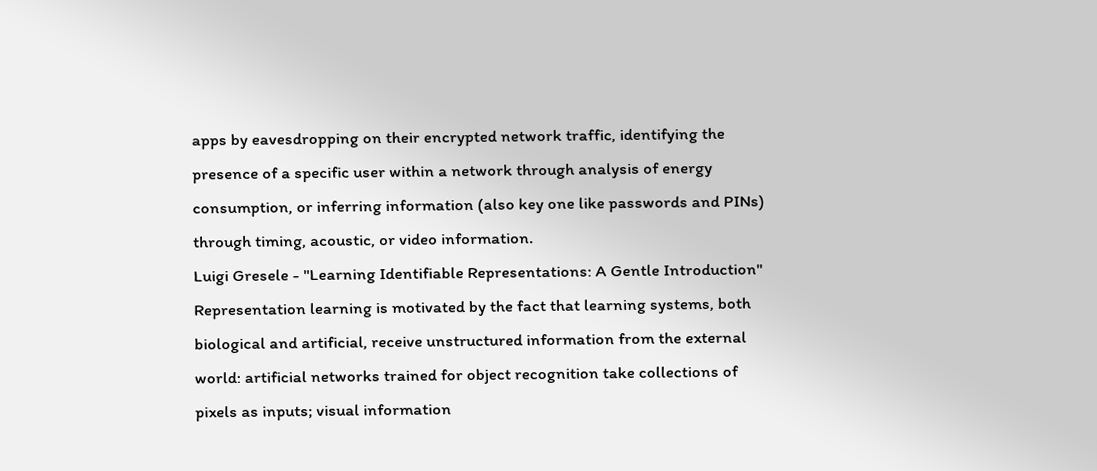apps by eavesdropping on their encrypted network traffic, identifying the presence of a specific user within a network through analysis of energy consumption, or inferring information (also key one like passwords and PINs) through timing, acoustic, or video information.
Luigi Gresele - "Learning Identifiable Representations: A Gentle Introduction"
Representation learning is motivated by the fact that learning systems, both biological and artificial, receive unstructured information from the external world: artificial networks trained for object recognition take collections of pixels as inputs; visual information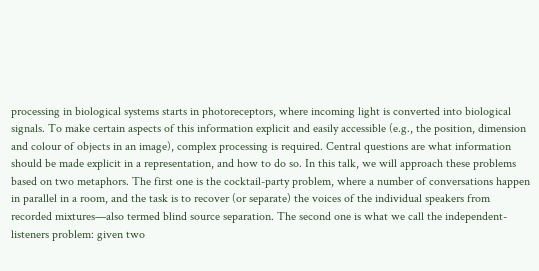processing in biological systems starts in photoreceptors, where incoming light is converted into biological signals. To make certain aspects of this information explicit and easily accessible (e.g., the position, dimension and colour of objects in an image), complex processing is required. Central questions are what information should be made explicit in a representation, and how to do so. In this talk, we will approach these problems based on two metaphors. The first one is the cocktail-party problem, where a number of conversations happen in parallel in a room, and the task is to recover (or separate) the voices of the individual speakers from recorded mixtures—also termed blind source separation. The second one is what we call the independent-listeners problem: given two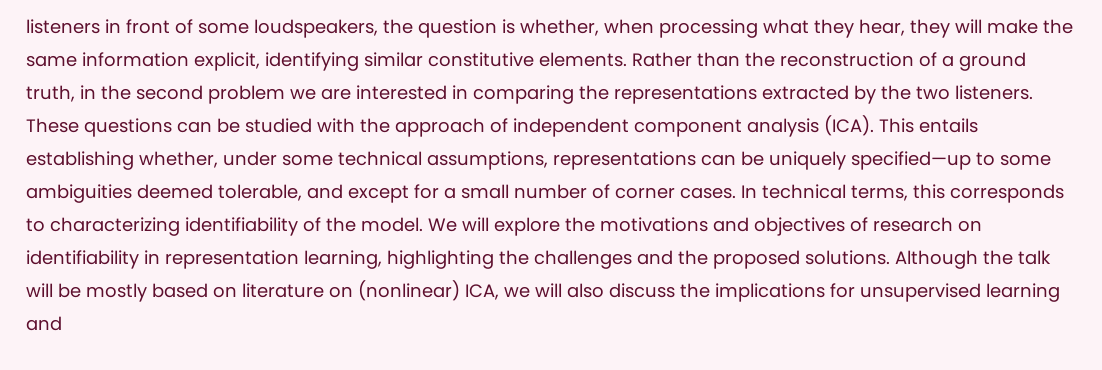listeners in front of some loudspeakers, the question is whether, when processing what they hear, they will make the same information explicit, identifying similar constitutive elements. Rather than the reconstruction of a ground truth, in the second problem we are interested in comparing the representations extracted by the two listeners. These questions can be studied with the approach of independent component analysis (ICA). This entails establishing whether, under some technical assumptions, representations can be uniquely specified—up to some ambiguities deemed tolerable, and except for a small number of corner cases. In technical terms, this corresponds to characterizing identifiability of the model. We will explore the motivations and objectives of research on identifiability in representation learning, highlighting the challenges and the proposed solutions. Although the talk will be mostly based on literature on (nonlinear) ICA, we will also discuss the implications for unsupervised learning and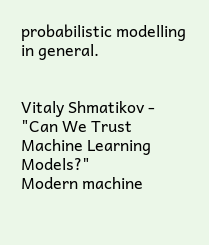probabilistic modelling in general.


Vitaly Shmatikov - "Can We Trust Machine Learning Models?"
Modern machine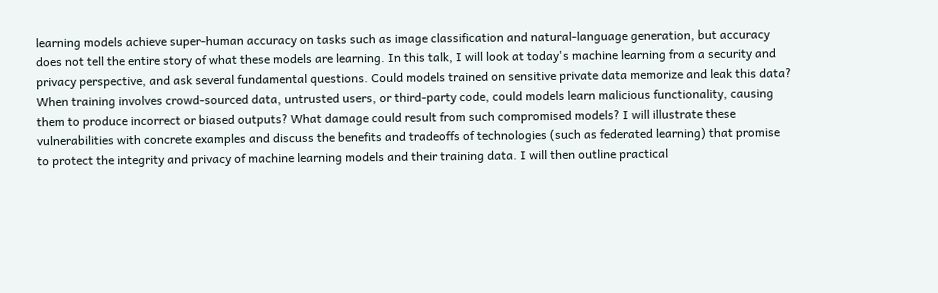learning models achieve super-human accuracy on tasks such as image classification and natural-language generation, but accuracy does not tell the entire story of what these models are learning. In this talk, I will look at today's machine learning from a security and privacy perspective, and ask several fundamental questions. Could models trained on sensitive private data memorize and leak this data? When training involves crowd-sourced data, untrusted users, or third-party code, could models learn malicious functionality, causing them to produce incorrect or biased outputs? What damage could result from such compromised models? I will illustrate these vulnerabilities with concrete examples and discuss the benefits and tradeoffs of technologies (such as federated learning) that promise to protect the integrity and privacy of machine learning models and their training data. I will then outline practical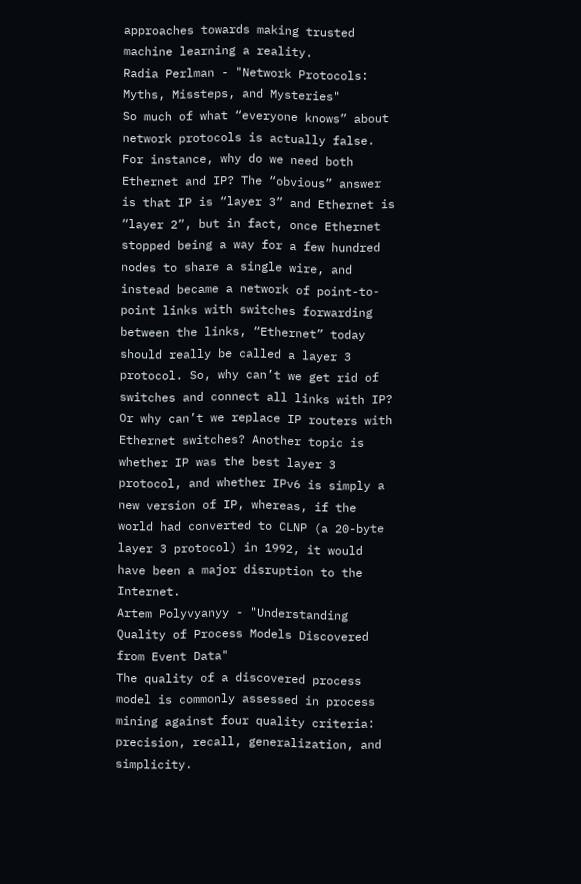approaches towards making trusted machine learning a reality.
Radia Perlman - "Network Protocols: Myths, Missteps, and Mysteries"
So much of what “everyone knows” about network protocols is actually false. For instance, why do we need both Ethernet and IP? The “obvious” answer is that IP is “layer 3” and Ethernet is “layer 2”, but in fact, once Ethernet stopped being a way for a few hundred nodes to share a single wire, and instead became a network of point-to-point links with switches forwarding between the links, “Ethernet” today should really be called a layer 3 protocol. So, why can’t we get rid of switches and connect all links with IP? Or why can’t we replace IP routers with Ethernet switches? Another topic is whether IP was the best layer 3 protocol, and whether IPv6 is simply a new version of IP, whereas, if the world had converted to CLNP (a 20-byte layer 3 protocol) in 1992, it would have been a major disruption to the Internet.
Artem Polyvyanyy - "Understanding Quality of Process Models Discovered from Event Data"
The quality of a discovered process model is commonly assessed in process mining against four quality criteria: precision, recall, generalization, and simplicity.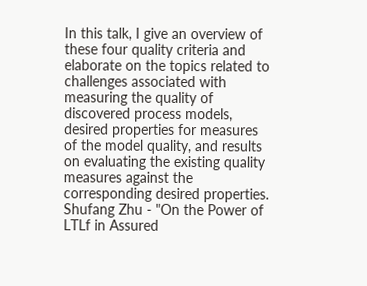In this talk, I give an overview of these four quality criteria and elaborate on the topics related to challenges associated with measuring the quality of discovered process models, desired properties for measures of the model quality, and results on evaluating the existing quality measures against the corresponding desired properties.
Shufang Zhu - "On the Power of LTLf in Assured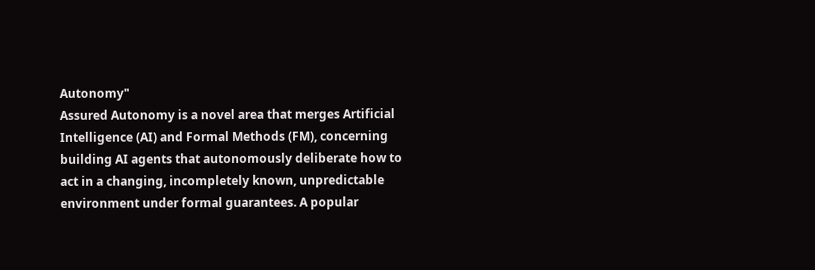Autonomy"
Assured Autonomy is a novel area that merges Artificial Intelligence (AI) and Formal Methods (FM), concerning building AI agents that autonomously deliberate how to act in a changing, incompletely known, unpredictable environment under formal guarantees. A popular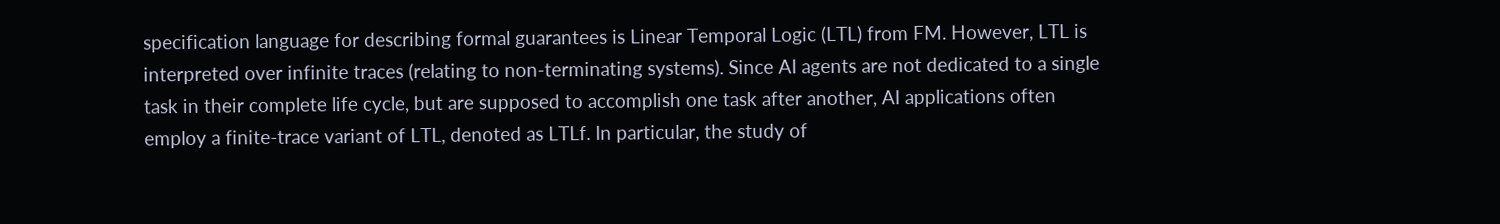specification language for describing formal guarantees is Linear Temporal Logic (LTL) from FM. However, LTL is interpreted over infinite traces (relating to non-terminating systems). Since AI agents are not dedicated to a single task in their complete life cycle, but are supposed to accomplish one task after another, AI applications often employ a finite-trace variant of LTL, denoted as LTLf. In particular, the study of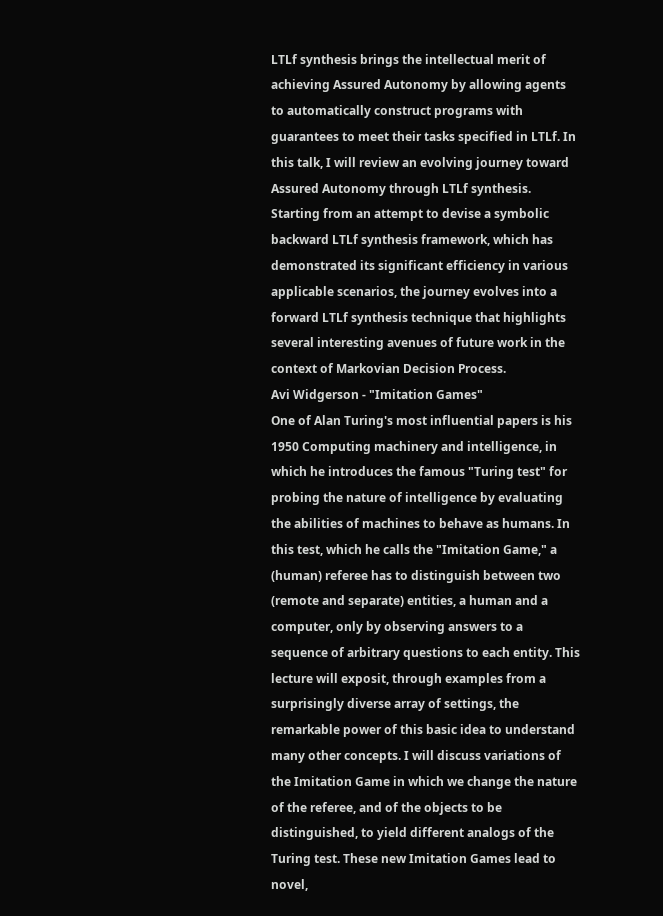LTLf synthesis brings the intellectual merit of achieving Assured Autonomy by allowing agents to automatically construct programs with guarantees to meet their tasks specified in LTLf. In this talk, I will review an evolving journey toward Assured Autonomy through LTLf synthesis. Starting from an attempt to devise a symbolic backward LTLf synthesis framework, which has demonstrated its significant efficiency in various applicable scenarios, the journey evolves into a forward LTLf synthesis technique that highlights several interesting avenues of future work in the context of Markovian Decision Process.
Avi Widgerson - "Imitation Games"
One of Alan Turing's most influential papers is his 1950 Computing machinery and intelligence, in which he introduces the famous "Turing test" for probing the nature of intelligence by evaluating the abilities of machines to behave as humans. In this test, which he calls the "Imitation Game," a (human) referee has to distinguish between two (remote and separate) entities, a human and a computer, only by observing answers to a sequence of arbitrary questions to each entity. This lecture will exposit, through examples from a surprisingly diverse array of settings, the remarkable power of this basic idea to understand many other concepts. I will discuss variations of the Imitation Game in which we change the nature of the referee, and of the objects to be distinguished, to yield different analogs of the Turing test. These new Imitation Games lead to novel,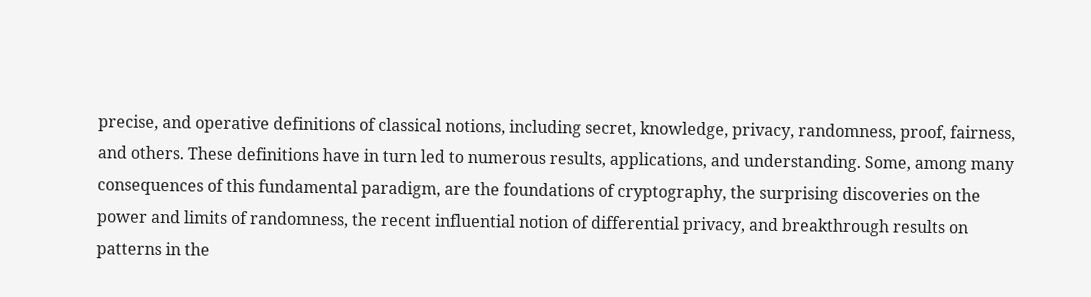precise, and operative definitions of classical notions, including secret, knowledge, privacy, randomness, proof, fairness, and others. These definitions have in turn led to numerous results, applications, and understanding. Some, among many consequences of this fundamental paradigm, are the foundations of cryptography, the surprising discoveries on the power and limits of randomness, the recent influential notion of differential privacy, and breakthrough results on patterns in the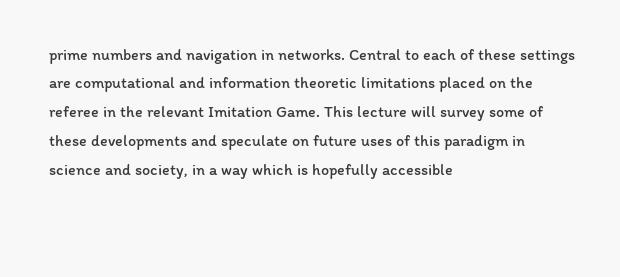prime numbers and navigation in networks. Central to each of these settings are computational and information theoretic limitations placed on the referee in the relevant Imitation Game. This lecture will survey some of these developments and speculate on future uses of this paradigm in science and society, in a way which is hopefully accessible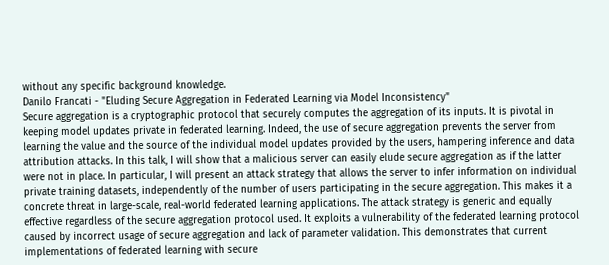without any specific background knowledge.
Danilo Francati - "Eluding Secure Aggregation in Federated Learning via Model Inconsistency"
Secure aggregation is a cryptographic protocol that securely computes the aggregation of its inputs. It is pivotal in keeping model updates private in federated learning. Indeed, the use of secure aggregation prevents the server from learning the value and the source of the individual model updates provided by the users, hampering inference and data attribution attacks. In this talk, I will show that a malicious server can easily elude secure aggregation as if the latter were not in place. In particular, I will present an attack strategy that allows the server to infer information on individual private training datasets, independently of the number of users participating in the secure aggregation. This makes it a concrete threat in large-scale, real-world federated learning applications. The attack strategy is generic and equally effective regardless of the secure aggregation protocol used. It exploits a vulnerability of the federated learning protocol caused by incorrect usage of secure aggregation and lack of parameter validation. This demonstrates that current implementations of federated learning with secure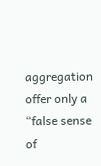aggregation offer only a “false sense of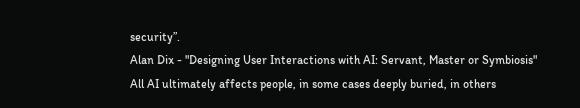security”.
Alan Dix - "Designing User Interactions with AI: Servant, Master or Symbiosis"
All AI ultimately affects people, in some cases deeply buried, in others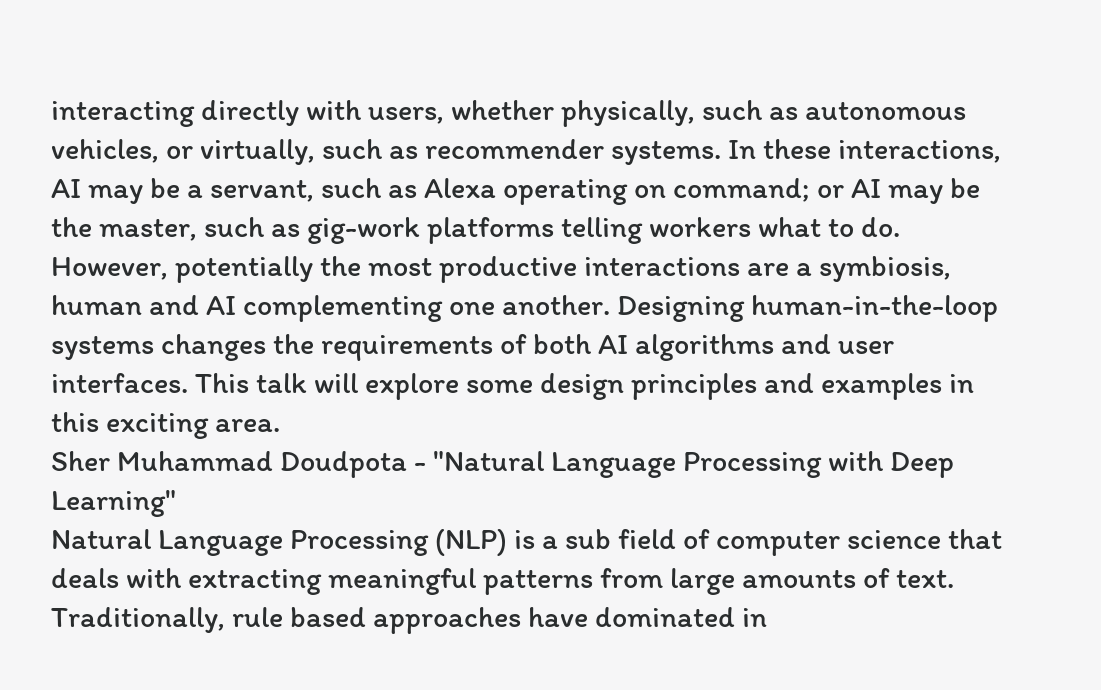interacting directly with users, whether physically, such as autonomous vehicles, or virtually, such as recommender systems. In these interactions, AI may be a servant, such as Alexa operating on command; or AI may be the master, such as gig-work platforms telling workers what to do. However, potentially the most productive interactions are a symbiosis, human and AI complementing one another. Designing human-in-the-loop systems changes the requirements of both AI algorithms and user interfaces. This talk will explore some design principles and examples in this exciting area.
Sher Muhammad Doudpota - "Natural Language Processing with Deep Learning"
Natural Language Processing (NLP) is a sub field of computer science that deals with extracting meaningful patterns from large amounts of text. Traditionally, rule based approaches have dominated in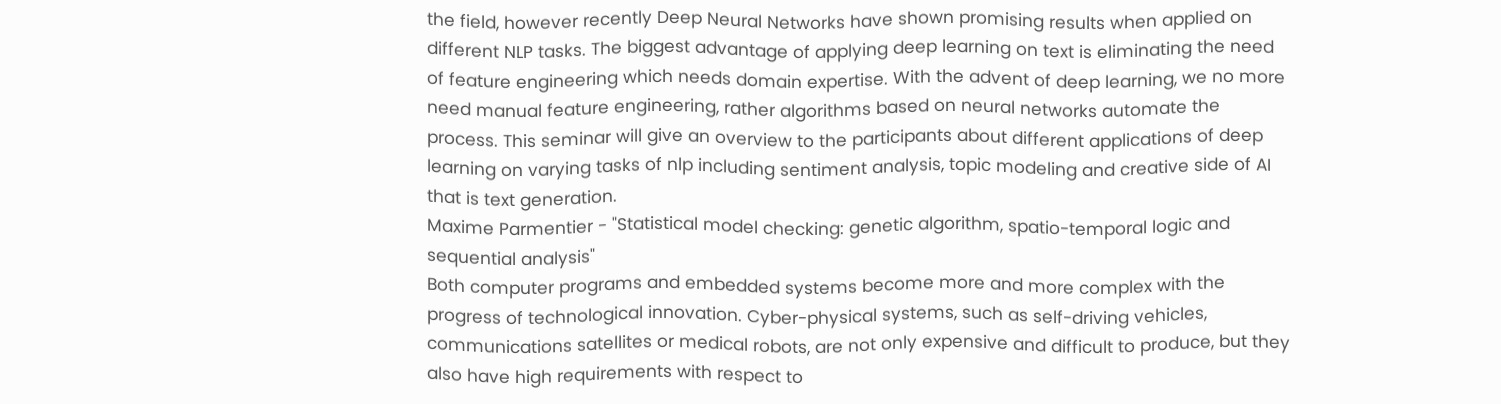the field, however recently Deep Neural Networks have shown promising results when applied on different NLP tasks. The biggest advantage of applying deep learning on text is eliminating the need of feature engineering which needs domain expertise. With the advent of deep learning, we no more need manual feature engineering, rather algorithms based on neural networks automate the process. This seminar will give an overview to the participants about different applications of deep learning on varying tasks of nlp including sentiment analysis, topic modeling and creative side of AI that is text generation.
Maxime Parmentier - "Statistical model checking: genetic algorithm, spatio-temporal logic and sequential analysis"
Both computer programs and embedded systems become more and more complex with the progress of technological innovation. Cyber-physical systems, such as self-driving vehicles, communications satellites or medical robots, are not only expensive and difficult to produce, but they also have high requirements with respect to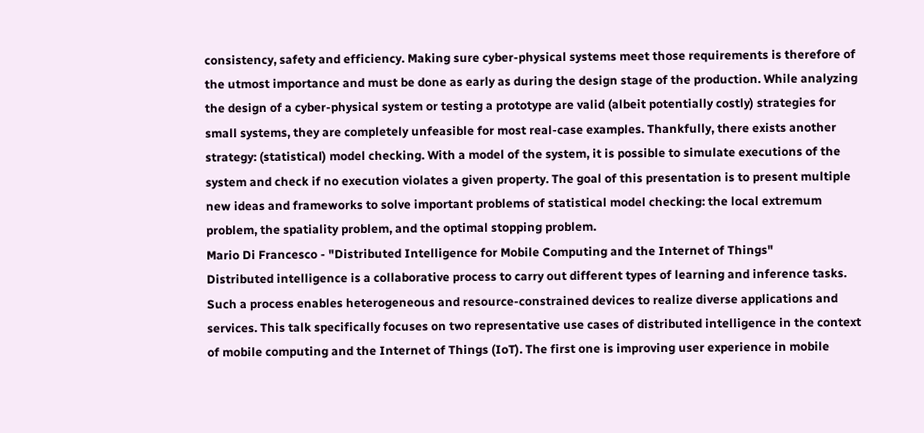consistency, safety and efficiency. Making sure cyber-physical systems meet those requirements is therefore of the utmost importance and must be done as early as during the design stage of the production. While analyzing the design of a cyber-physical system or testing a prototype are valid (albeit potentially costly) strategies for small systems, they are completely unfeasible for most real-case examples. Thankfully, there exists another strategy: (statistical) model checking. With a model of the system, it is possible to simulate executions of the system and check if no execution violates a given property. The goal of this presentation is to present multiple new ideas and frameworks to solve important problems of statistical model checking: the local extremum problem, the spatiality problem, and the optimal stopping problem.
Mario Di Francesco - "Distributed Intelligence for Mobile Computing and the Internet of Things"
Distributed intelligence is a collaborative process to carry out different types of learning and inference tasks. Such a process enables heterogeneous and resource-constrained devices to realize diverse applications and services. This talk specifically focuses on two representative use cases of distributed intelligence in the context of mobile computing and the Internet of Things (IoT). The first one is improving user experience in mobile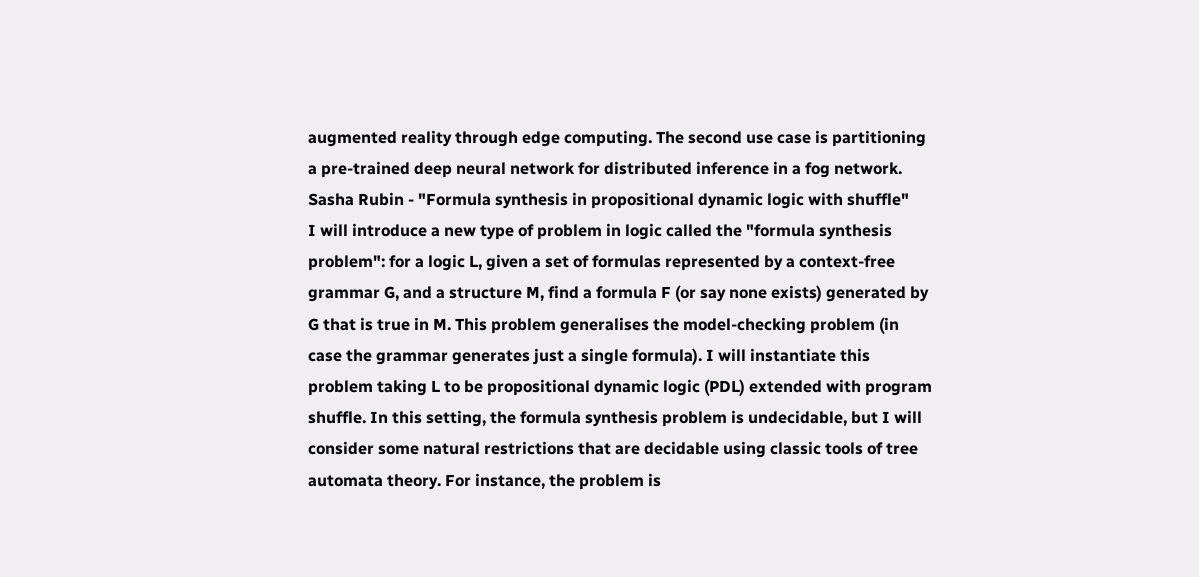augmented reality through edge computing. The second use case is partitioning a pre-trained deep neural network for distributed inference in a fog network.
Sasha Rubin - "Formula synthesis in propositional dynamic logic with shuffle"
I will introduce a new type of problem in logic called the "formula synthesis problem": for a logic L, given a set of formulas represented by a context-free grammar G, and a structure M, find a formula F (or say none exists) generated by G that is true in M. This problem generalises the model-checking problem (in case the grammar generates just a single formula). I will instantiate this problem taking L to be propositional dynamic logic (PDL) extended with program shuffle. In this setting, the formula synthesis problem is undecidable, but I will consider some natural restrictions that are decidable using classic tools of tree automata theory. For instance, the problem is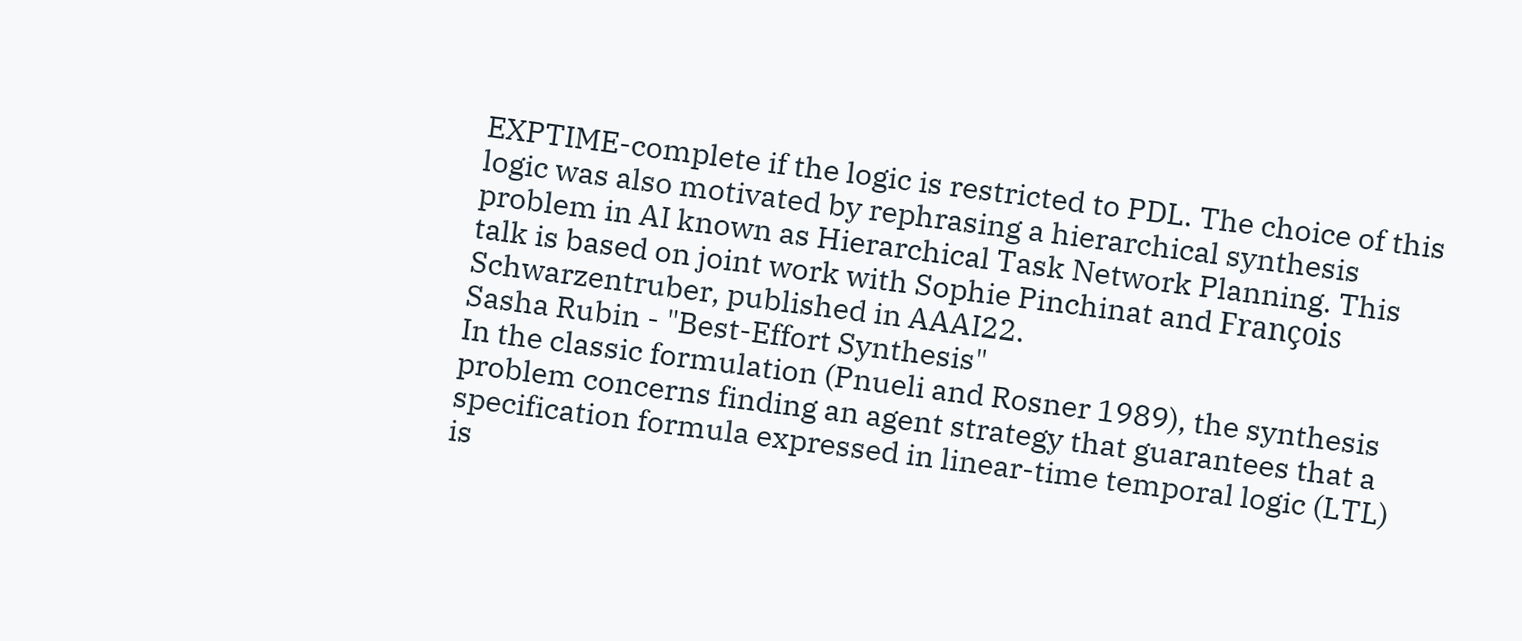EXPTIME-complete if the logic is restricted to PDL. The choice of this logic was also motivated by rephrasing a hierarchical synthesis problem in AI known as Hierarchical Task Network Planning. This talk is based on joint work with Sophie Pinchinat and François Schwarzentruber, published in AAAI22.
Sasha Rubin - "Best-Effort Synthesis"
In the classic formulation (Pnueli and Rosner 1989), the synthesis problem concerns finding an agent strategy that guarantees that a specification formula expressed in linear-time temporal logic (LTL) is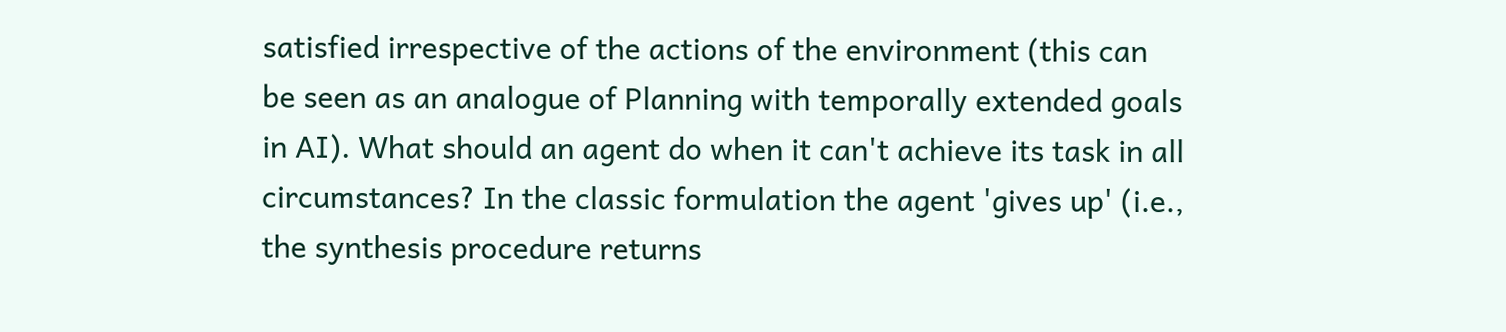satisfied irrespective of the actions of the environment (this can be seen as an analogue of Planning with temporally extended goals in AI). What should an agent do when it can't achieve its task in all circumstances? In the classic formulation the agent 'gives up' (i.e., the synthesis procedure returns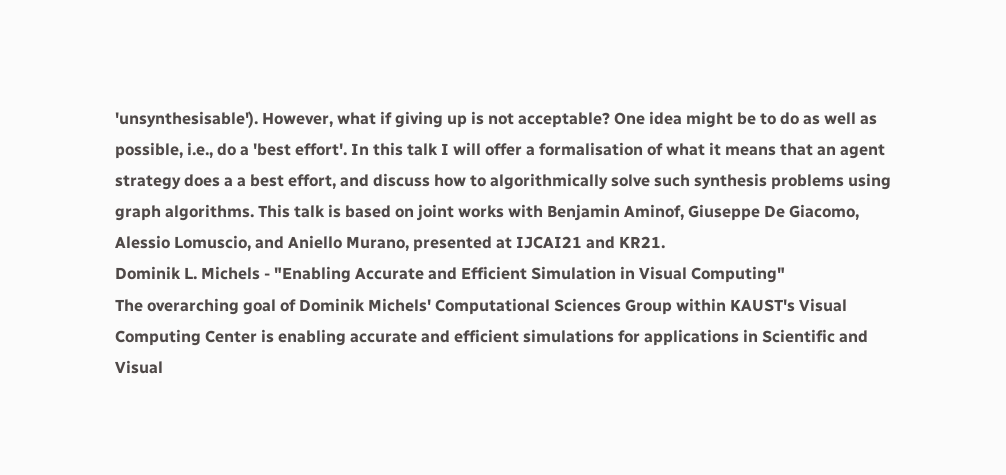'unsynthesisable'). However, what if giving up is not acceptable? One idea might be to do as well as possible, i.e., do a 'best effort'. In this talk I will offer a formalisation of what it means that an agent strategy does a a best effort, and discuss how to algorithmically solve such synthesis problems using graph algorithms. This talk is based on joint works with Benjamin Aminof, Giuseppe De Giacomo, Alessio Lomuscio, and Aniello Murano, presented at IJCAI21 and KR21.
Dominik L. Michels - "Enabling Accurate and Efficient Simulation in Visual Computing"
The overarching goal of Dominik Michels' Computational Sciences Group within KAUST's Visual Computing Center is enabling accurate and efficient simulations for applications in Scientific and Visual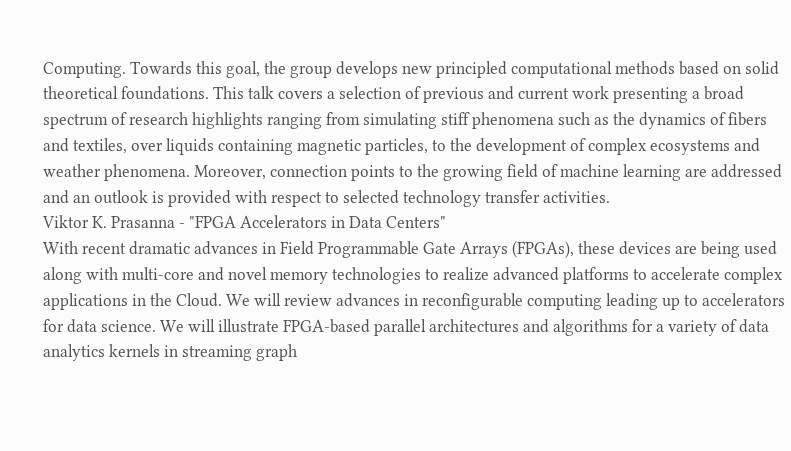Computing. Towards this goal, the group develops new principled computational methods based on solid theoretical foundations. This talk covers a selection of previous and current work presenting a broad spectrum of research highlights ranging from simulating stiff phenomena such as the dynamics of fibers and textiles, over liquids containing magnetic particles, to the development of complex ecosystems and weather phenomena. Moreover, connection points to the growing field of machine learning are addressed and an outlook is provided with respect to selected technology transfer activities.
Viktor K. Prasanna - "FPGA Accelerators in Data Centers"
With recent dramatic advances in Field Programmable Gate Arrays (FPGAs), these devices are being used along with multi-core and novel memory technologies to realize advanced platforms to accelerate complex applications in the Cloud. We will review advances in reconfigurable computing leading up to accelerators for data science. We will illustrate FPGA-based parallel architectures and algorithms for a variety of data analytics kernels in streaming graph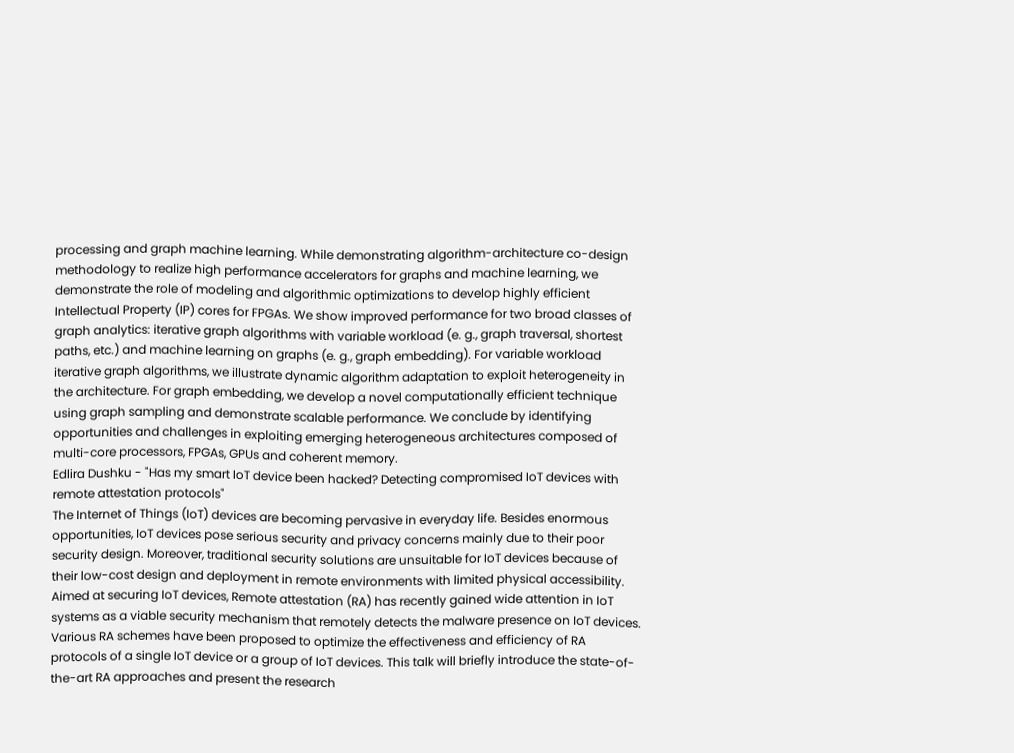processing and graph machine learning. While demonstrating algorithm-architecture co-design methodology to realize high performance accelerators for graphs and machine learning, we demonstrate the role of modeling and algorithmic optimizations to develop highly efficient Intellectual Property (IP) cores for FPGAs. We show improved performance for two broad classes of graph analytics: iterative graph algorithms with variable workload (e. g., graph traversal, shortest paths, etc.) and machine learning on graphs (e. g., graph embedding). For variable workload iterative graph algorithms, we illustrate dynamic algorithm adaptation to exploit heterogeneity in the architecture. For graph embedding, we develop a novel computationally efficient technique using graph sampling and demonstrate scalable performance. We conclude by identifying opportunities and challenges in exploiting emerging heterogeneous architectures composed of multi-core processors, FPGAs, GPUs and coherent memory.
Edlira Dushku - "Has my smart IoT device been hacked? Detecting compromised IoT devices with remote attestation protocols"
The Internet of Things (IoT) devices are becoming pervasive in everyday life. Besides enormous opportunities, IoT devices pose serious security and privacy concerns mainly due to their poor security design. Moreover, traditional security solutions are unsuitable for IoT devices because of their low-cost design and deployment in remote environments with limited physical accessibility. Aimed at securing IoT devices, Remote attestation (RA) has recently gained wide attention in IoT systems as a viable security mechanism that remotely detects the malware presence on IoT devices. Various RA schemes have been proposed to optimize the effectiveness and efficiency of RA protocols of a single IoT device or a group of IoT devices. This talk will briefly introduce the state-of-the-art RA approaches and present the research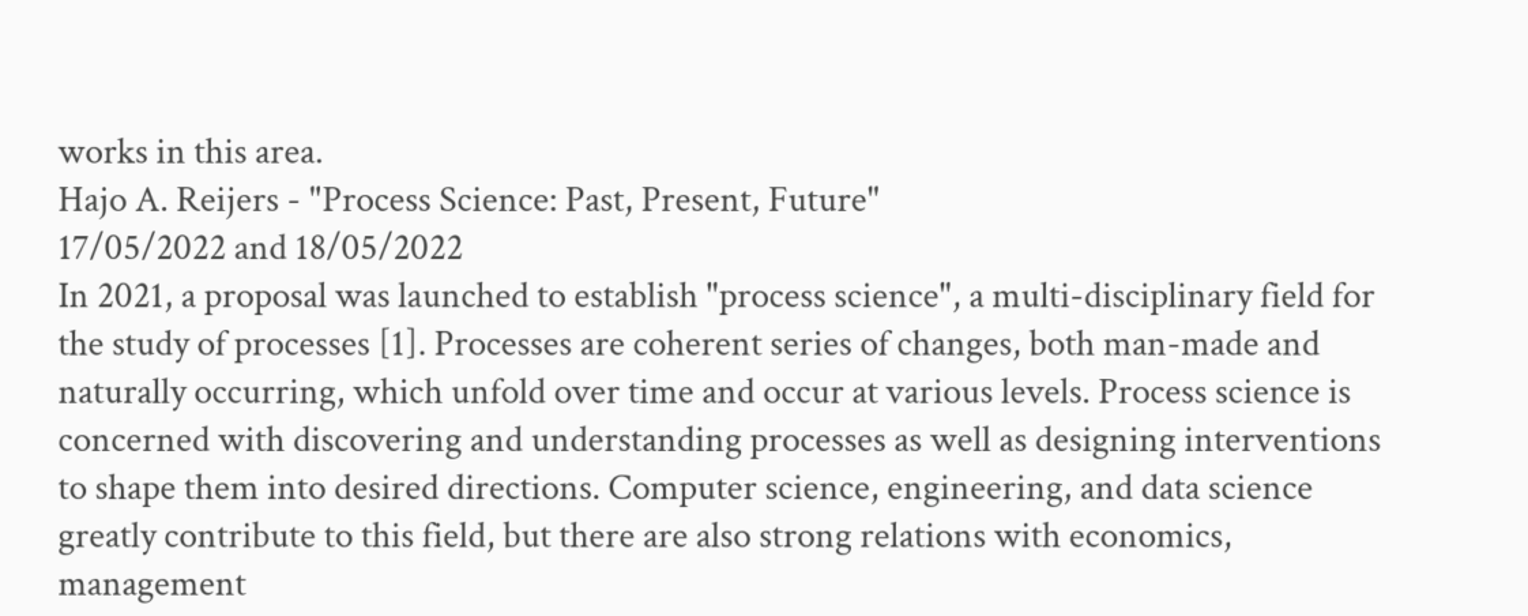works in this area.
Hajo A. Reijers - "Process Science: Past, Present, Future"
17/05/2022 and 18/05/2022
In 2021, a proposal was launched to establish "process science", a multi-disciplinary field for the study of processes [1]. Processes are coherent series of changes, both man-made and naturally occurring, which unfold over time and occur at various levels. Process science is concerned with discovering and understanding processes as well as designing interventions to shape them into desired directions. Computer science, engineering, and data science greatly contribute to this field, but there are also strong relations with economics, management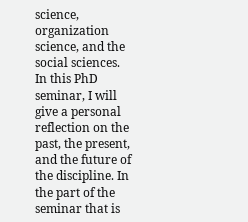science, organization science, and the social sciences. In this PhD seminar, I will give a personal reflection on the past, the present, and the future of the discipline. In the part of the seminar that is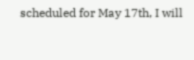scheduled for May 17th, I will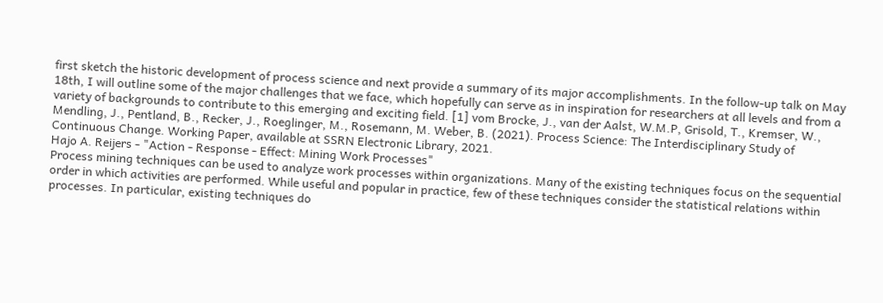first sketch the historic development of process science and next provide a summary of its major accomplishments. In the follow-up talk on May 18th, I will outline some of the major challenges that we face, which hopefully can serve as in inspiration for researchers at all levels and from a variety of backgrounds to contribute to this emerging and exciting field. [1] vom Brocke, J., van der Aalst, W.M.P, Grisold, T., Kremser, W., Mendling, J., Pentland, B., Recker, J., Roeglinger, M., Rosemann, M. Weber, B. (2021). Process Science: The Interdisciplinary Study of Continuous Change. Working Paper, available at SSRN Electronic Library, 2021.
Hajo A. Reijers - "Action - Response - Effect: Mining Work Processes"
Process mining techniques can be used to analyze work processes within organizations. Many of the existing techniques focus on the sequential order in which activities are performed. While useful and popular in practice, few of these techniques consider the statistical relations within processes. In particular, existing techniques do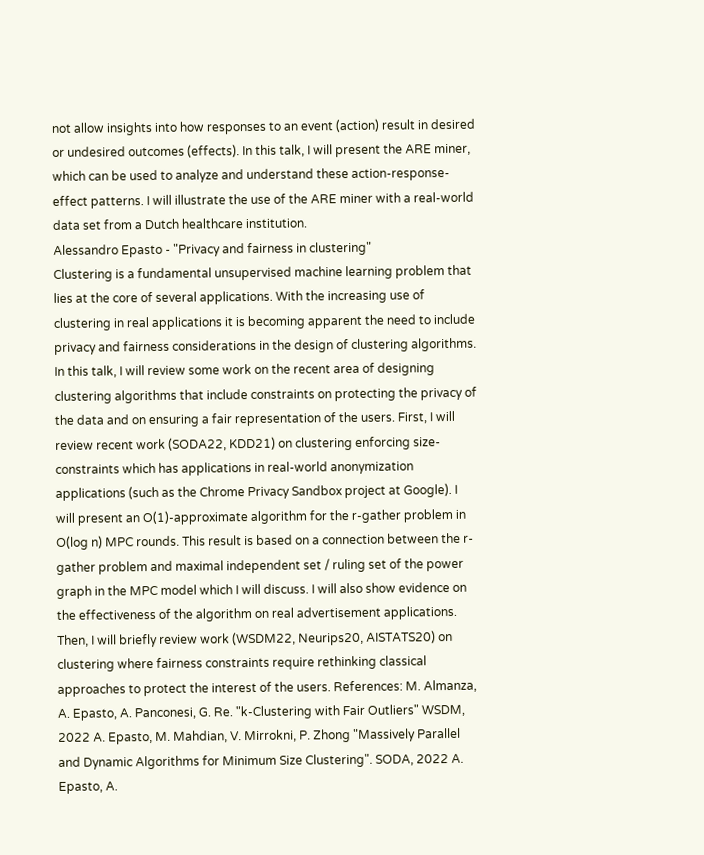not allow insights into how responses to an event (action) result in desired or undesired outcomes (effects). In this talk, I will present the ARE miner, which can be used to analyze and understand these action-response-effect patterns. I will illustrate the use of the ARE miner with a real-world data set from a Dutch healthcare institution.
Alessandro Epasto - "Privacy and fairness in clustering"
Clustering is a fundamental unsupervised machine learning problem that lies at the core of several applications. With the increasing use of clustering in real applications it is becoming apparent the need to include privacy and fairness considerations in the design of clustering algorithms. In this talk, I will review some work on the recent area of designing clustering algorithms that include constraints on protecting the privacy of the data and on ensuring a fair representation of the users. First, I will review recent work (SODA22, KDD21) on clustering enforcing size-constraints which has applications in real-world anonymization applications (such as the Chrome Privacy Sandbox project at Google). I will present an O(1)-approximate algorithm for the r-gather problem in O(log n) MPC rounds. This result is based on a connection between the r-gather problem and maximal independent set / ruling set of the power graph in the MPC model which I will discuss. I will also show evidence on the effectiveness of the algorithm on real advertisement applications. Then, I will briefly review work (WSDM22, Neurips20, AISTATS20) on clustering where fairness constraints require rethinking classical approaches to protect the interest of the users. References: M. Almanza, A. Epasto, A. Panconesi, G. Re. "k-Clustering with Fair Outliers" WSDM, 2022 A. Epasto, M. Mahdian, V. Mirrokni, P. Zhong "Massively Parallel and Dynamic Algorithms for Minimum Size Clustering". SODA, 2022 A. Epasto, A.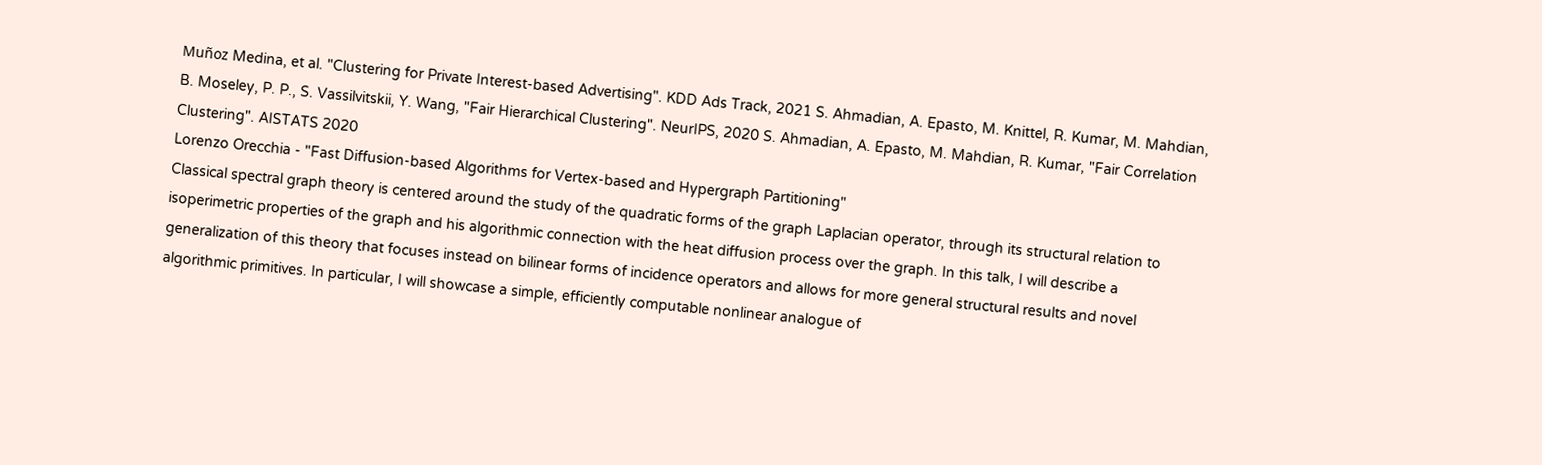Muñoz Medina, et al. "Clustering for Private Interest-based Advertising". KDD Ads Track, 2021 S. Ahmadian, A. Epasto, M. Knittel, R. Kumar, M. Mahdian, B. Moseley, P. P., S. Vassilvitskii, Y. Wang, "Fair Hierarchical Clustering". NeurIPS, 2020 S. Ahmadian, A. Epasto, M. Mahdian, R. Kumar, "Fair Correlation Clustering". AISTATS 2020
Lorenzo Orecchia - "Fast Diffusion-based Algorithms for Vertex-based and Hypergraph Partitioning"
Classical spectral graph theory is centered around the study of the quadratic forms of the graph Laplacian operator, through its structural relation to isoperimetric properties of the graph and his algorithmic connection with the heat diffusion process over the graph. In this talk, I will describe a generalization of this theory that focuses instead on bilinear forms of incidence operators and allows for more general structural results and novel algorithmic primitives. In particular, I will showcase a simple, efficiently computable nonlinear analogue of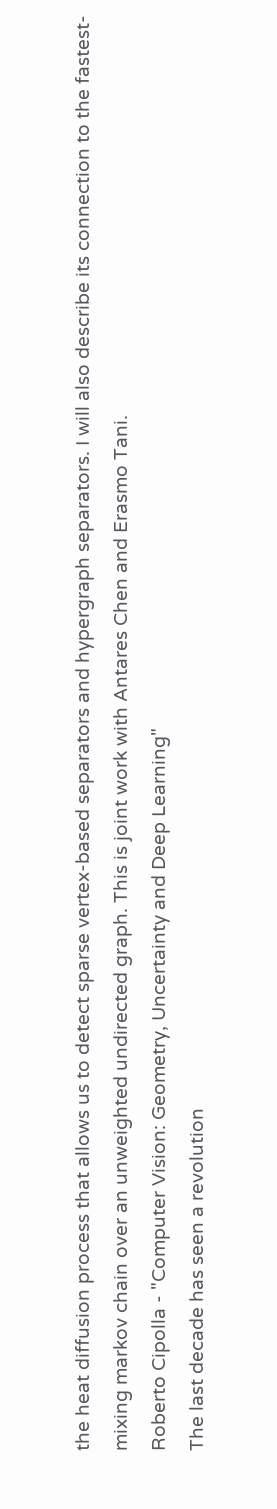the heat diffusion process that allows us to detect sparse vertex-based separators and hypergraph separators. I will also describe its connection to the fastest-mixing markov chain over an unweighted undirected graph. This is joint work with Antares Chen and Erasmo Tani.
Roberto Cipolla - "Computer Vision: Geometry, Uncertainty and Deep Learning"
The last decade has seen a revolution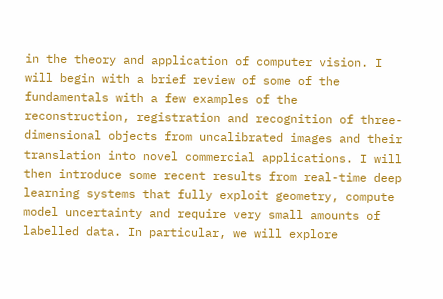in the theory and application of computer vision. I will begin with a brief review of some of the fundamentals with a few examples of the reconstruction, registration and recognition of three-dimensional objects from uncalibrated images and their translation into novel commercial applications. I will then introduce some recent results from real-time deep learning systems that fully exploit geometry, compute model uncertainty and require very small amounts of labelled data. In particular, we will explore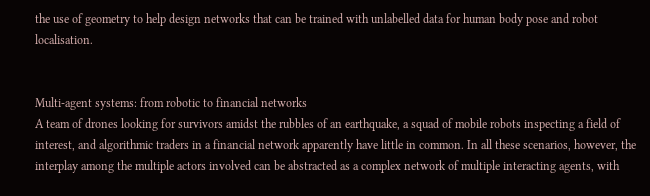the use of geometry to help design networks that can be trained with unlabelled data for human body pose and robot localisation.


Multi-agent systems: from robotic to financial networks
A team of drones looking for survivors amidst the rubbles of an earthquake, a squad of mobile robots inspecting a field of interest, and algorithmic traders in a financial network apparently have little in common. In all these scenarios, however, the interplay among the multiple actors involved can be abstracted as a complex network of multiple interacting agents, with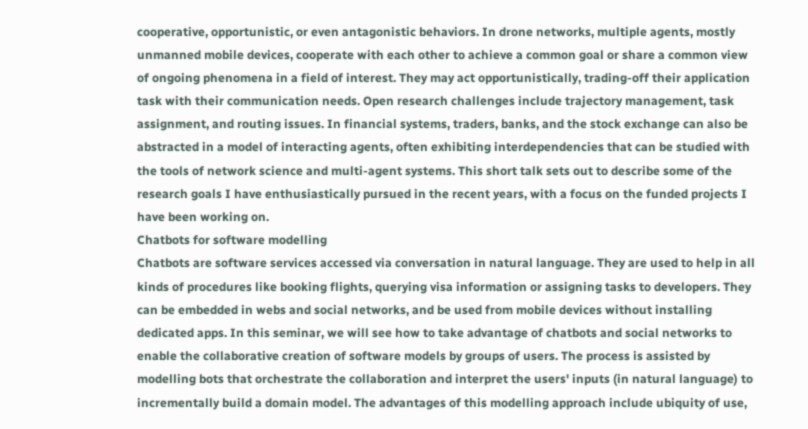cooperative, opportunistic, or even antagonistic behaviors. In drone networks, multiple agents, mostly unmanned mobile devices, cooperate with each other to achieve a common goal or share a common view of ongoing phenomena in a field of interest. They may act opportunistically, trading-off their application task with their communication needs. Open research challenges include trajectory management, task assignment, and routing issues. In financial systems, traders, banks, and the stock exchange can also be abstracted in a model of interacting agents, often exhibiting interdependencies that can be studied with the tools of network science and multi-agent systems. This short talk sets out to describe some of the research goals I have enthusiastically pursued in the recent years, with a focus on the funded projects I have been working on.
Chatbots for software modelling
Chatbots are software services accessed via conversation in natural language. They are used to help in all kinds of procedures like booking flights, querying visa information or assigning tasks to developers. They can be embedded in webs and social networks, and be used from mobile devices without installing dedicated apps. In this seminar, we will see how to take advantage of chatbots and social networks to enable the collaborative creation of software models by groups of users. The process is assisted by modelling bots that orchestrate the collaboration and interpret the users' inputs (in natural language) to incrementally build a domain model. The advantages of this modelling approach include ubiquity of use,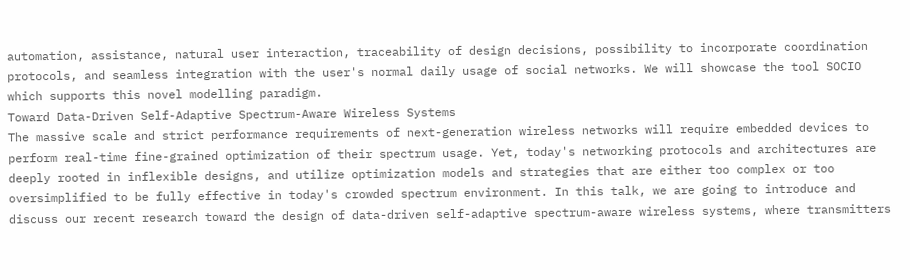automation, assistance, natural user interaction, traceability of design decisions, possibility to incorporate coordination protocols, and seamless integration with the user's normal daily usage of social networks. We will showcase the tool SOCIO which supports this novel modelling paradigm.
Toward Data-Driven Self-Adaptive Spectrum-Aware Wireless Systems
The massive scale and strict performance requirements of next-generation wireless networks will require embedded devices to perform real-time fine-grained optimization of their spectrum usage. Yet, today's networking protocols and architectures are deeply rooted in inflexible designs, and utilize optimization models and strategies that are either too complex or too oversimplified to be fully effective in today's crowded spectrum environment. In this talk, we are going to introduce and discuss our recent research toward the design of data-driven self-adaptive spectrum-aware wireless systems, where transmitters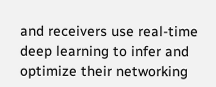and receivers use real-time deep learning to infer and optimize their networking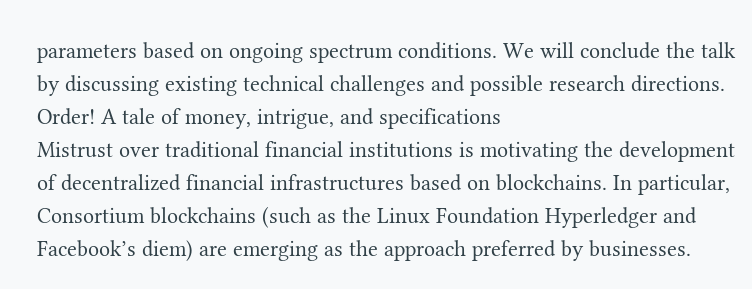parameters based on ongoing spectrum conditions. We will conclude the talk by discussing existing technical challenges and possible research directions.
Order! A tale of money, intrigue, and specifications
Mistrust over traditional financial institutions is motivating the development of decentralized financial infrastructures based on blockchains. In particular, Consortium blockchains (such as the Linux Foundation Hyperledger and Facebook’s diem) are emerging as the approach preferred by businesses.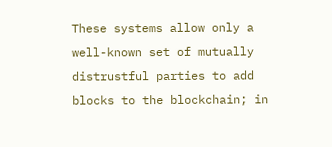These systems allow only a well-known set of mutually distrustful parties to add blocks to the blockchain; in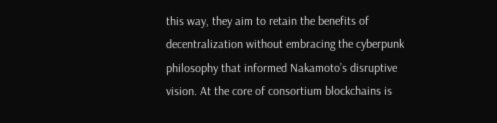this way, they aim to retain the benefits of decentralization without embracing the cyberpunk philosophy that informed Nakamoto’s disruptive vision. At the core of consortium blockchains is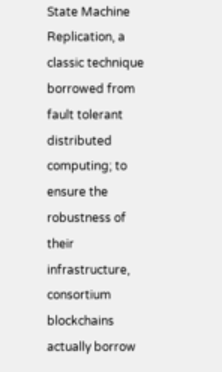State Machine Replication, a classic technique borrowed from fault tolerant distributed computing; to ensure the robustness of their infrastructure, consortium blockchains actually borrow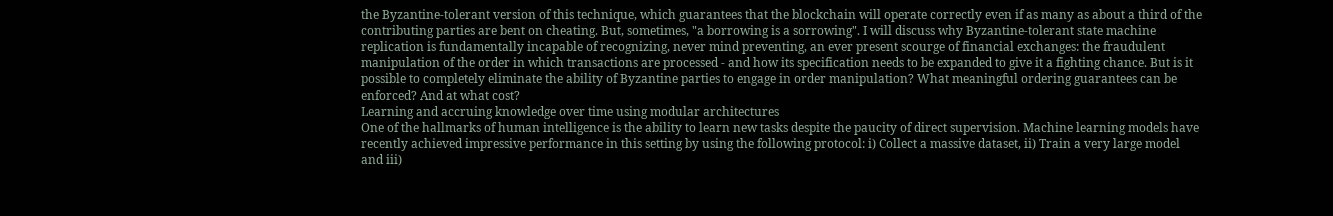the Byzantine-tolerant version of this technique, which guarantees that the blockchain will operate correctly even if as many as about a third of the contributing parties are bent on cheating. But, sometimes, "a borrowing is a sorrowing". I will discuss why Byzantine-tolerant state machine replication is fundamentally incapable of recognizing, never mind preventing, an ever present scourge of financial exchanges: the fraudulent manipulation of the order in which transactions are processed - and how its specification needs to be expanded to give it a fighting chance. But is it possible to completely eliminate the ability of Byzantine parties to engage in order manipulation? What meaningful ordering guarantees can be enforced? And at what cost?
Learning and accruing knowledge over time using modular architectures
One of the hallmarks of human intelligence is the ability to learn new tasks despite the paucity of direct supervision. Machine learning models have recently achieved impressive performance in this setting by using the following protocol: i) Collect a massive dataset, ii) Train a very large model and iii)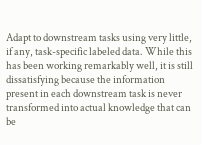Adapt to downstream tasks using very little, if any, task-specific labeled data. While this has been working remarkably well, it is still dissatisfying because the information present in each downstream task is never transformed into actual knowledge that can be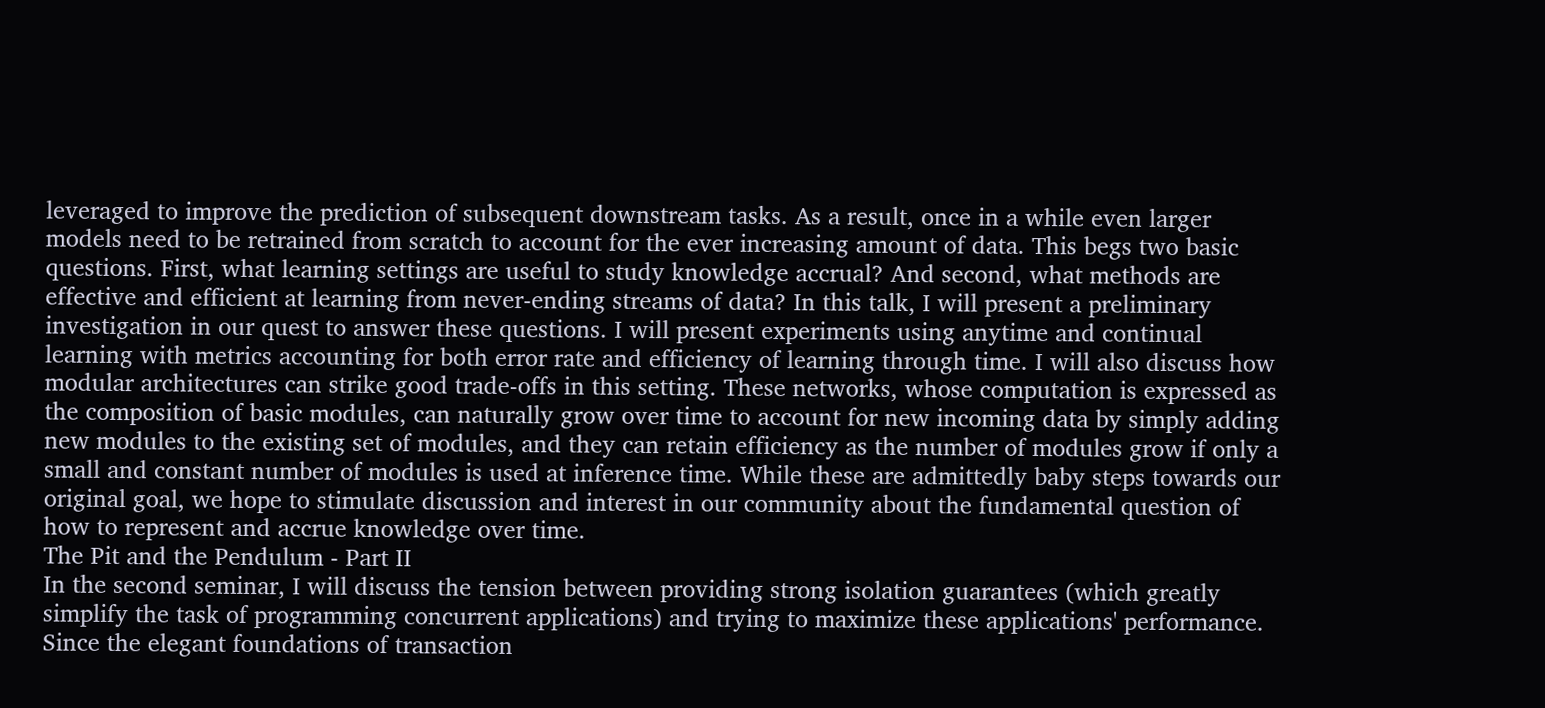leveraged to improve the prediction of subsequent downstream tasks. As a result, once in a while even larger models need to be retrained from scratch to account for the ever increasing amount of data. This begs two basic questions. First, what learning settings are useful to study knowledge accrual? And second, what methods are effective and efficient at learning from never-ending streams of data? In this talk, I will present a preliminary investigation in our quest to answer these questions. I will present experiments using anytime and continual learning with metrics accounting for both error rate and efficiency of learning through time. I will also discuss how modular architectures can strike good trade-offs in this setting. These networks, whose computation is expressed as the composition of basic modules, can naturally grow over time to account for new incoming data by simply adding new modules to the existing set of modules, and they can retain efficiency as the number of modules grow if only a small and constant number of modules is used at inference time. While these are admittedly baby steps towards our original goal, we hope to stimulate discussion and interest in our community about the fundamental question of how to represent and accrue knowledge over time.
The Pit and the Pendulum - Part II
In the second seminar, I will discuss the tension between providing strong isolation guarantees (which greatly simplify the task of programming concurrent applications) and trying to maximize these applications' performance. Since the elegant foundations of transaction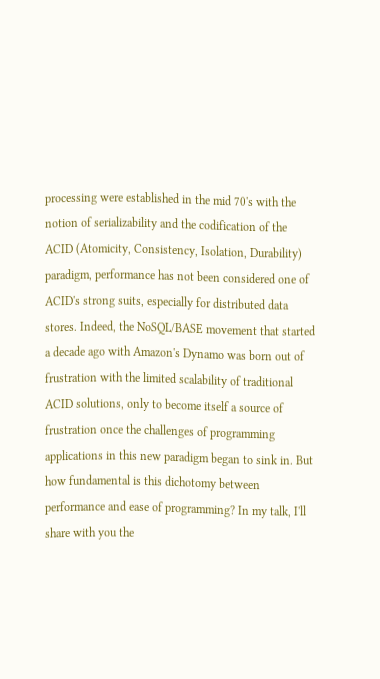processing were established in the mid 70's with the notion of serializability and the codification of the ACID (Atomicity, Consistency, Isolation, Durability) paradigm, performance has not been considered one of ACID's strong suits, especially for distributed data stores. Indeed, the NoSQL/BASE movement that started a decade ago with Amazon's Dynamo was born out of frustration with the limited scalability of traditional ACID solutions, only to become itself a source of frustration once the challenges of programming applications in this new paradigm began to sink in. But how fundamental is this dichotomy between performance and ease of programming? In my talk, I'll share with you the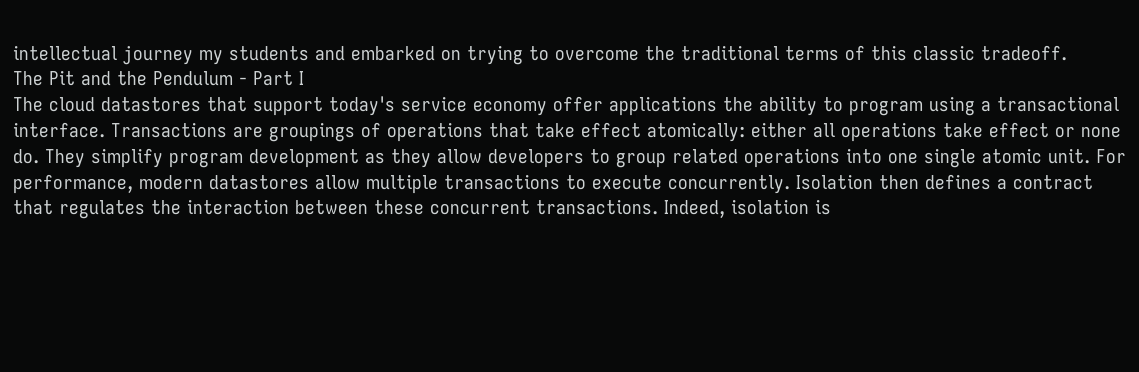intellectual journey my students and embarked on trying to overcome the traditional terms of this classic tradeoff.
The Pit and the Pendulum - Part I
The cloud datastores that support today's service economy offer applications the ability to program using a transactional interface. Transactions are groupings of operations that take effect atomically: either all operations take effect or none do. They simplify program development as they allow developers to group related operations into one single atomic unit. For performance, modern datastores allow multiple transactions to execute concurrently. Isolation then defines a contract that regulates the interaction between these concurrent transactions. Indeed, isolation is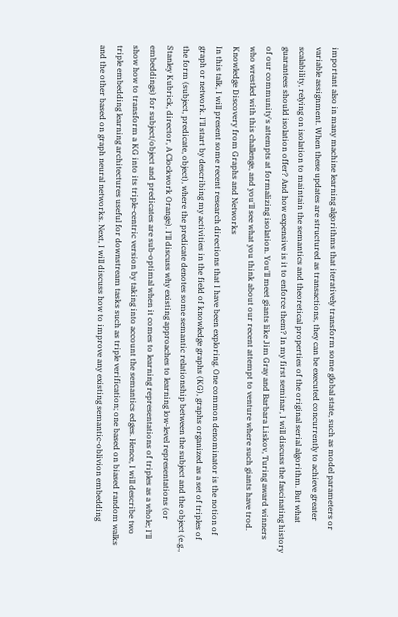important also in many machine learning algorithms that iteratively transform some global state, such as model parameters or variable assignment. When these updates are structured as transactions, they can be executed concurrently to achieve greater scalability, relying on isolation to maintain the semantics and theoretical properties of the original serial algorithm. But what guarantees should isolation offer? And how expensive is it to enforce them? In my first seminar, I will discuss the fascinating history of our community's attempts at formalizing isolation. You'll meet giants like Jim Gray and Barbara Liskov, Turing award winners who wrestled with this challenge, and you'll see what you think about our recent attempt to venture where such giants have trod.
Knowledge Discovery from Graphs and Networks
In this talk, I will present some recent research directions that I have been exploring. One common denominator is the notion of graph or network. I'll start by describing my activities in the field of knowledge graphs (KG), graphs organized as a set of triples of the form (subject, predicate, object), where the predicate denotes some semantic relationship between the subject and the object (e.g., Stanley Kubrick, director, A Clockwork Orange). I'll discuss why existing approaches to learning low-level representations (or embeddings) for subject/object and predicates are sub-optimal when it comes to learning representations of triples as a whole; I'll show how to transform a KG into its triple-centric version by taking into account the semantics edges. Hence, I will describe two triple embedding learning architectures useful for downstream tasks such as triple verification; one based on biased random walks and the other based on graph neural networks. Next, I will discuss how to improve any existing semantic-oblivion embedding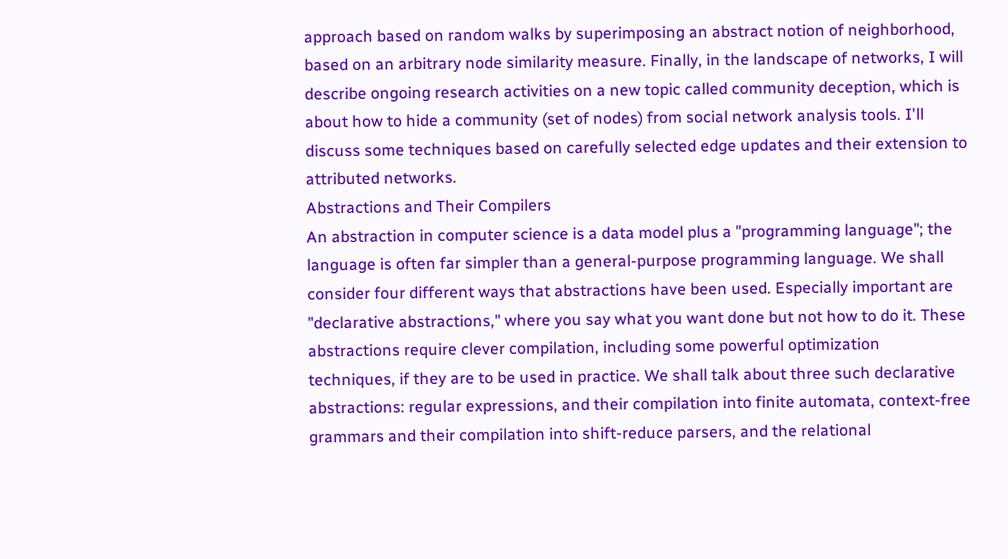approach based on random walks by superimposing an abstract notion of neighborhood, based on an arbitrary node similarity measure. Finally, in the landscape of networks, I will describe ongoing research activities on a new topic called community deception, which is about how to hide a community (set of nodes) from social network analysis tools. I'll discuss some techniques based on carefully selected edge updates and their extension to attributed networks.
Abstractions and Their Compilers
An abstraction in computer science is a data model plus a "programming language"; the language is often far simpler than a general-purpose programming language. We shall consider four different ways that abstractions have been used. Especially important are "declarative abstractions," where you say what you want done but not how to do it. These abstractions require clever compilation, including some powerful optimization techniques, if they are to be used in practice. We shall talk about three such declarative abstractions: regular expressions, and their compilation into finite automata, context-free grammars and their compilation into shift-reduce parsers, and the relational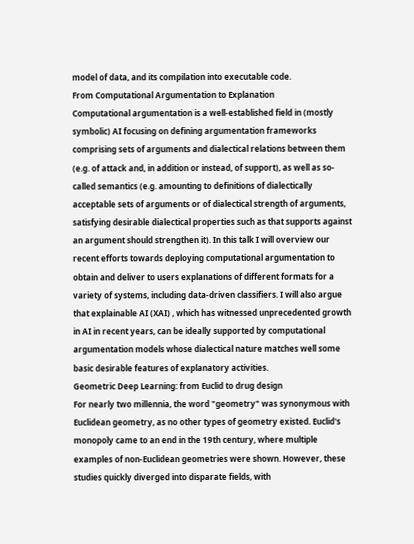model of data, and its compilation into executable code.
From Computational Argumentation to Explanation
Computational argumentation is a well-established field in (mostly symbolic) AI focusing on defining argumentation frameworks comprising sets of arguments and dialectical relations between them (e.g. of attack and, in addition or instead, of support), as well as so-called semantics (e.g. amounting to definitions of dialectically acceptable sets of arguments or of dialectical strength of arguments, satisfying desirable dialectical properties such as that supports against an argument should strengthen it). In this talk I will overview our recent efforts towards deploying computational argumentation to obtain and deliver to users explanations of different formats for a variety of systems, including data-driven classifiers. I will also argue that explainable AI (XAI) , which has witnessed unprecedented growth in AI in recent years, can be ideally supported by computational argumentation models whose dialectical nature matches well some basic desirable features of explanatory activities.
Geometric Deep Learning: from Euclid to drug design
For nearly two millennia, the word "geometry" was synonymous with Euclidean geometry, as no other types of geometry existed. Euclid's monopoly came to an end in the 19th century, where multiple examples of non-Euclidean geometries were shown. However, these studies quickly diverged into disparate fields, with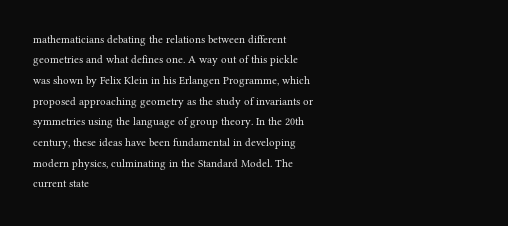mathematicians debating the relations between different geometries and what defines one. A way out of this pickle was shown by Felix Klein in his Erlangen Programme, which proposed approaching geometry as the study of invariants or symmetries using the language of group theory. In the 20th century, these ideas have been fundamental in developing modern physics, culminating in the Standard Model. The current state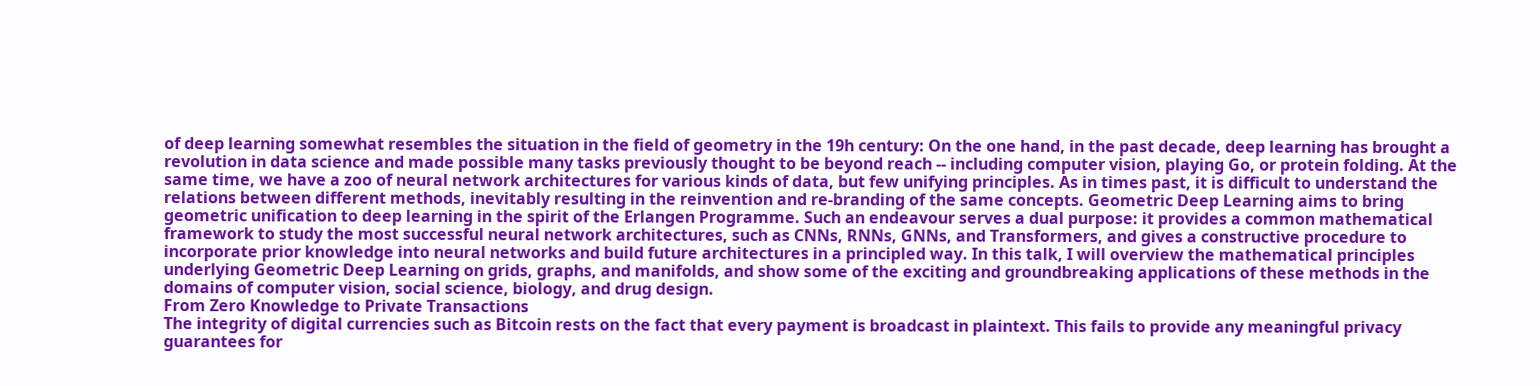of deep learning somewhat resembles the situation in the field of geometry in the 19h century: On the one hand, in the past decade, deep learning has brought a revolution in data science and made possible many tasks previously thought to be beyond reach -- including computer vision, playing Go, or protein folding. At the same time, we have a zoo of neural network architectures for various kinds of data, but few unifying principles. As in times past, it is difficult to understand the relations between different methods, inevitably resulting in the reinvention and re-branding of the same concepts. Geometric Deep Learning aims to bring geometric unification to deep learning in the spirit of the Erlangen Programme. Such an endeavour serves a dual purpose: it provides a common mathematical framework to study the most successful neural network architectures, such as CNNs, RNNs, GNNs, and Transformers, and gives a constructive procedure to incorporate prior knowledge into neural networks and build future architectures in a principled way. In this talk, I will overview the mathematical principles underlying Geometric Deep Learning on grids, graphs, and manifolds, and show some of the exciting and groundbreaking applications of these methods in the domains of computer vision, social science, biology, and drug design.
From Zero Knowledge to Private Transactions
The integrity of digital currencies such as Bitcoin rests on the fact that every payment is broadcast in plaintext. This fails to provide any meaningful privacy guarantees for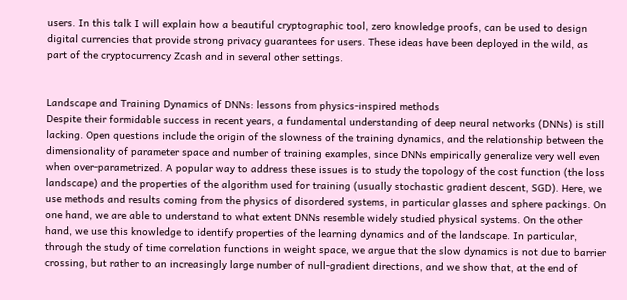users. In this talk I will explain how a beautiful cryptographic tool, zero knowledge proofs, can be used to design digital currencies that provide strong privacy guarantees for users. These ideas have been deployed in the wild, as part of the cryptocurrency Zcash and in several other settings.


Landscape and Training Dynamics of DNNs: lessons from physics-inspired methods
Despite their formidable success in recent years, a fundamental understanding of deep neural networks (DNNs) is still lacking. Open questions include the origin of the slowness of the training dynamics, and the relationship between the dimensionality of parameter space and number of training examples, since DNNs empirically generalize very well even when over-parametrized. A popular way to address these issues is to study the topology of the cost function (the loss landscape) and the properties of the algorithm used for training (usually stochastic gradient descent, SGD). Here, we use methods and results coming from the physics of disordered systems, in particular glasses and sphere packings. On one hand, we are able to understand to what extent DNNs resemble widely studied physical systems. On the other hand, we use this knowledge to identify properties of the learning dynamics and of the landscape. In particular, through the study of time correlation functions in weight space, we argue that the slow dynamics is not due to barrier crossing, but rather to an increasingly large number of null-gradient directions, and we show that, at the end of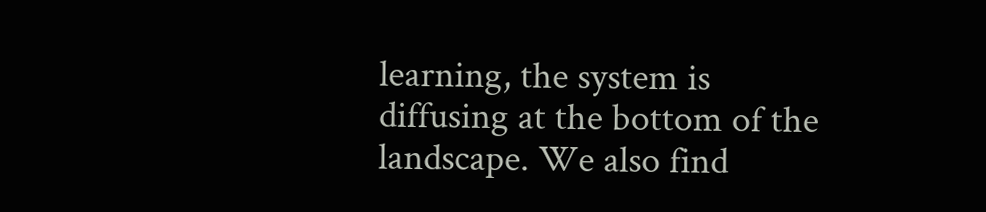learning, the system is diffusing at the bottom of the landscape. We also find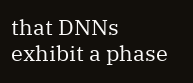that DNNs exhibit a phase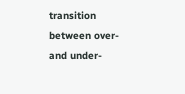transition between over- and under-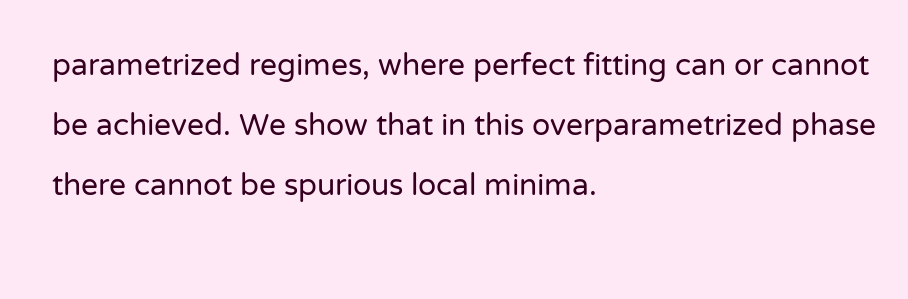parametrized regimes, where perfect fitting can or cannot be achieved. We show that in this overparametrized phase there cannot be spurious local minima.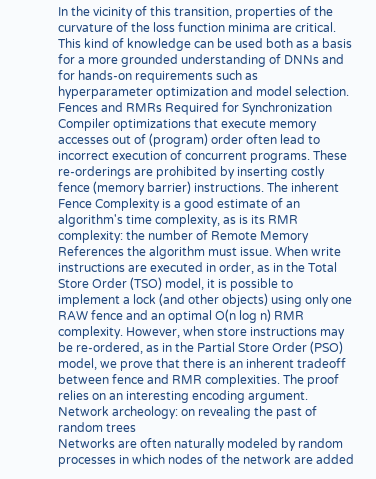In the vicinity of this transition, properties of the curvature of the loss function minima are critical. This kind of knowledge can be used both as a basis for a more grounded understanding of DNNs and for hands-on requirements such as hyperparameter optimization and model selection.
Fences and RMRs Required for Synchronization
Compiler optimizations that execute memory accesses out of (program) order often lead to incorrect execution of concurrent programs. These re-orderings are prohibited by inserting costly fence (memory barrier) instructions. The inherent Fence Complexity is a good estimate of an algorithm's time complexity, as is its RMR complexity: the number of Remote Memory References the algorithm must issue. When write instructions are executed in order, as in the Total Store Order (TSO) model, it is possible to implement a lock (and other objects) using only one RAW fence and an optimal O(n log n) RMR complexity. However, when store instructions may be re-ordered, as in the Partial Store Order (PSO) model, we prove that there is an inherent tradeoff between fence and RMR complexities. The proof relies on an interesting encoding argument.
Network archeology: on revealing the past of random trees
Networks are often naturally modeled by random processes in which nodes of the network are added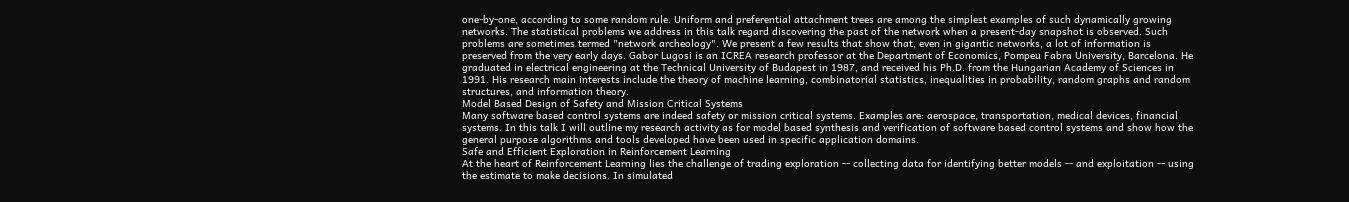one-by-one, according to some random rule. Uniform and preferential attachment trees are among the simplest examples of such dynamically growing networks. The statistical problems we address in this talk regard discovering the past of the network when a present-day snapshot is observed. Such problems are sometimes termed "network archeology". We present a few results that show that, even in gigantic networks, a lot of information is preserved from the very early days. Gabor Lugosi is an ICREA research professor at the Department of Economics, Pompeu Fabra University, Barcelona. He graduated in electrical engineering at the Technical University of Budapest in 1987, and received his Ph.D. from the Hungarian Academy of Sciences in 1991. His research main interests include the theory of machine learning, combinatorial statistics, inequalities in probability, random graphs and random structures, and information theory.
Model Based Design of Safety and Mission Critical Systems
Many software based control systems are indeed safety or mission critical systems. Examples are: aerospace, transportation, medical devices, financial systems. In this talk I will outline my research activity as for model based synthesis and verification of software based control systems and show how the general purpose algorithms and tools developed have been used in specific application domains.
Safe and Efficient Exploration in Reinforcement Learning
At the heart of Reinforcement Learning lies the challenge of trading exploration -- collecting data for identifying better models -- and exploitation -- using the estimate to make decisions. In simulated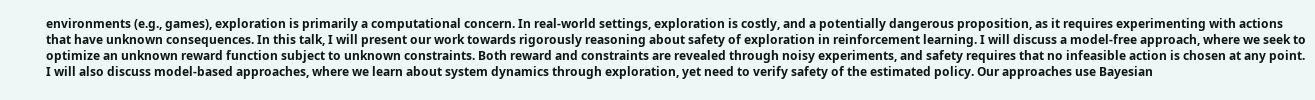environments (e.g., games), exploration is primarily a computational concern. In real-world settings, exploration is costly, and a potentially dangerous proposition, as it requires experimenting with actions that have unknown consequences. In this talk, I will present our work towards rigorously reasoning about safety of exploration in reinforcement learning. I will discuss a model-free approach, where we seek to optimize an unknown reward function subject to unknown constraints. Both reward and constraints are revealed through noisy experiments, and safety requires that no infeasible action is chosen at any point. I will also discuss model-based approaches, where we learn about system dynamics through exploration, yet need to verify safety of the estimated policy. Our approaches use Bayesian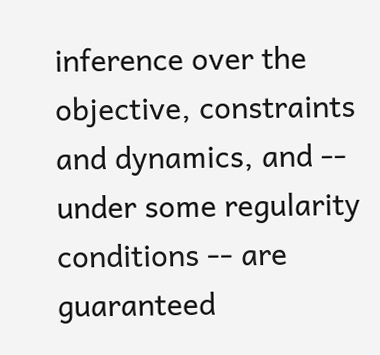inference over the objective, constraints and dynamics, and -- under some regularity conditions -- are guaranteed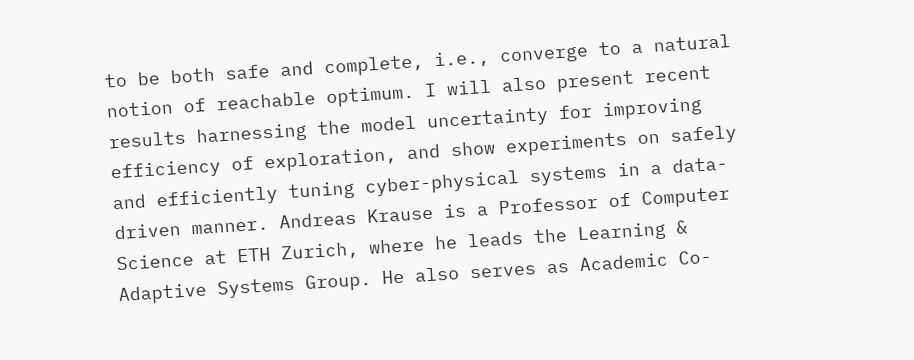to be both safe and complete, i.e., converge to a natural notion of reachable optimum. I will also present recent results harnessing the model uncertainty for improving efficiency of exploration, and show experiments on safely and efficiently tuning cyber-physical systems in a data-driven manner. Andreas Krause is a Professor of Computer Science at ETH Zurich, where he leads the Learning & Adaptive Systems Group. He also serves as Academic Co-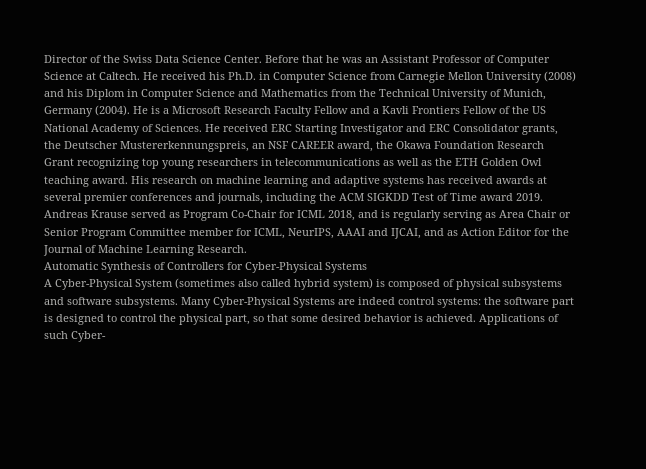Director of the Swiss Data Science Center. Before that he was an Assistant Professor of Computer Science at Caltech. He received his Ph.D. in Computer Science from Carnegie Mellon University (2008) and his Diplom in Computer Science and Mathematics from the Technical University of Munich, Germany (2004). He is a Microsoft Research Faculty Fellow and a Kavli Frontiers Fellow of the US National Academy of Sciences. He received ERC Starting Investigator and ERC Consolidator grants, the Deutscher Mustererkennungspreis, an NSF CAREER award, the Okawa Foundation Research Grant recognizing top young researchers in telecommunications as well as the ETH Golden Owl teaching award. His research on machine learning and adaptive systems has received awards at several premier conferences and journals, including the ACM SIGKDD Test of Time award 2019. Andreas Krause served as Program Co-Chair for ICML 2018, and is regularly serving as Area Chair or Senior Program Committee member for ICML, NeurIPS, AAAI and IJCAI, and as Action Editor for the Journal of Machine Learning Research.
Automatic Synthesis of Controllers for Cyber-Physical Systems
A Cyber-Physical System (sometimes also called hybrid system) is composed of physical subsystems and software subsystems. Many Cyber-Physical Systems are indeed control systems: the software part is designed to control the physical part, so that some desired behavior is achieved. Applications of such Cyber-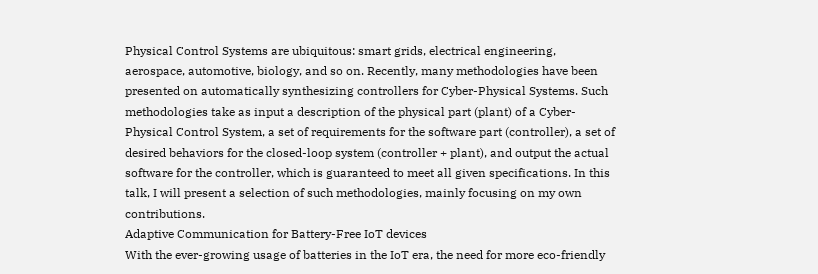Physical Control Systems are ubiquitous: smart grids, electrical engineering, aerospace, automotive, biology, and so on. Recently, many methodologies have been presented on automatically synthesizing controllers for Cyber-Physical Systems. Such methodologies take as input a description of the physical part (plant) of a Cyber-Physical Control System, a set of requirements for the software part (controller), a set of desired behaviors for the closed-loop system (controller + plant), and output the actual software for the controller, which is guaranteed to meet all given specifications. In this talk, I will present a selection of such methodologies, mainly focusing on my own contributions.
Adaptive Communication for Battery-Free IoT devices
With the ever-growing usage of batteries in the IoT era, the need for more eco-friendly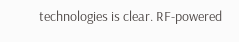technologies is clear. RF-powered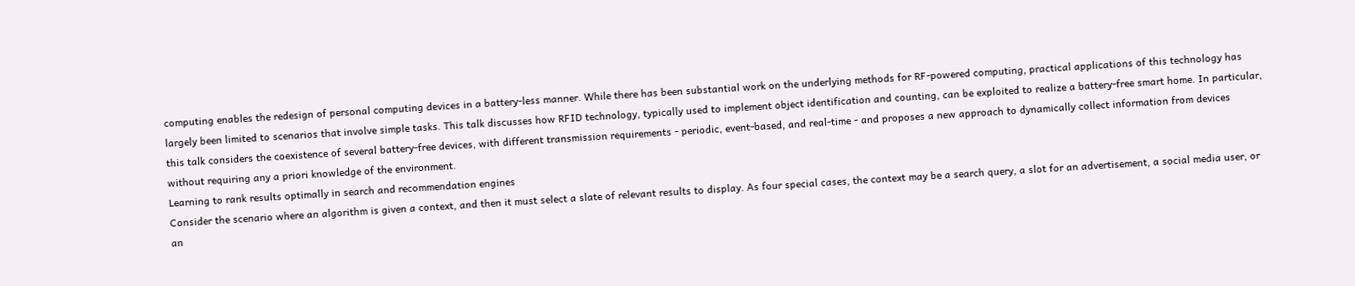computing enables the redesign of personal computing devices in a battery-less manner. While there has been substantial work on the underlying methods for RF-powered computing, practical applications of this technology has largely been limited to scenarios that involve simple tasks. This talk discusses how RFID technology, typically used to implement object identification and counting, can be exploited to realize a battery-free smart home. In particular, this talk considers the coexistence of several battery-free devices, with different transmission requirements - periodic, event-based, and real-time - and proposes a new approach to dynamically collect information from devices without requiring any a priori knowledge of the environment.
Learning to rank results optimally in search and recommendation engines
Consider the scenario where an algorithm is given a context, and then it must select a slate of relevant results to display. As four special cases, the context may be a search query, a slot for an advertisement, a social media user, or an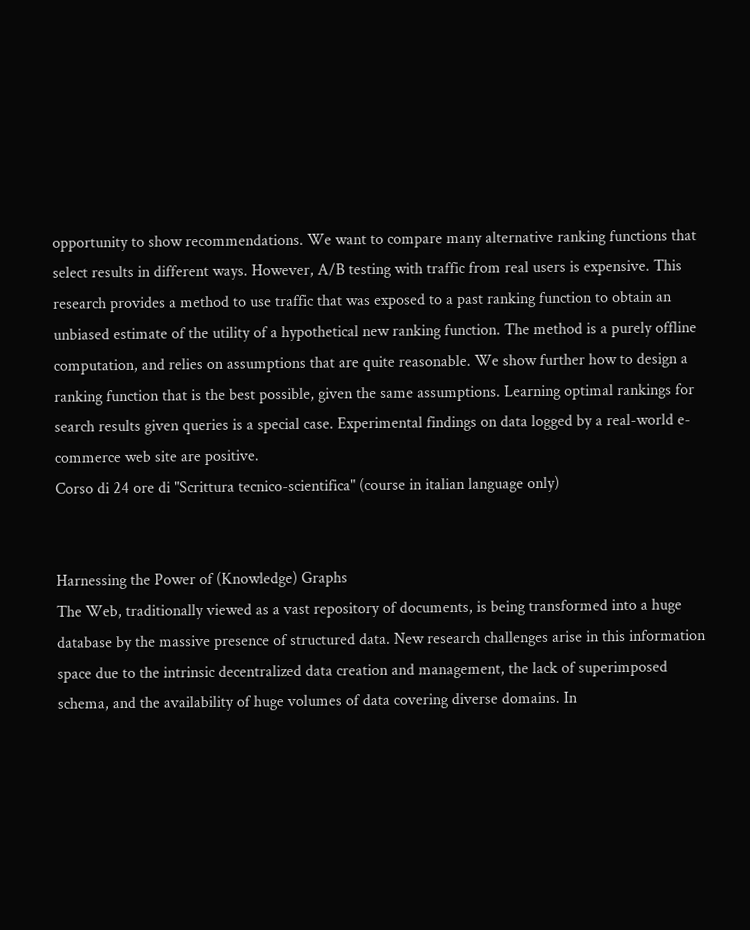opportunity to show recommendations. We want to compare many alternative ranking functions that select results in different ways. However, A/B testing with traffic from real users is expensive. This research provides a method to use traffic that was exposed to a past ranking function to obtain an unbiased estimate of the utility of a hypothetical new ranking function. The method is a purely offline computation, and relies on assumptions that are quite reasonable. We show further how to design a ranking function that is the best possible, given the same assumptions. Learning optimal rankings for search results given queries is a special case. Experimental findings on data logged by a real-world e-commerce web site are positive.
Corso di 24 ore di "Scrittura tecnico-scientifica" (course in italian language only)


Harnessing the Power of (Knowledge) Graphs
The Web, traditionally viewed as a vast repository of documents, is being transformed into a huge database by the massive presence of structured data. New research challenges arise in this information space due to the intrinsic decentralized data creation and management, the lack of superimposed schema, and the availability of huge volumes of data covering diverse domains. In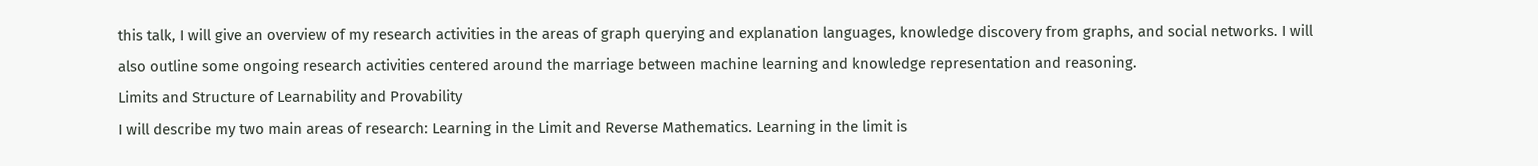this talk, I will give an overview of my research activities in the areas of graph querying and explanation languages, knowledge discovery from graphs, and social networks. I will also outline some ongoing research activities centered around the marriage between machine learning and knowledge representation and reasoning.
Limits and Structure of Learnability and Provability
I will describe my two main areas of research: Learning in the Limit and Reverse Mathematics. Learning in the limit is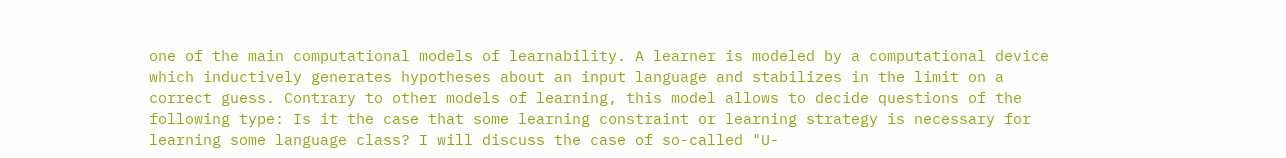one of the main computational models of learnability. A learner is modeled by a computational device which inductively generates hypotheses about an input language and stabilizes in the limit on a correct guess. Contrary to other models of learning, this model allows to decide questions of the following type: Is it the case that some learning constraint or learning strategy is necessary for learning some language class? I will discuss the case of so-called "U-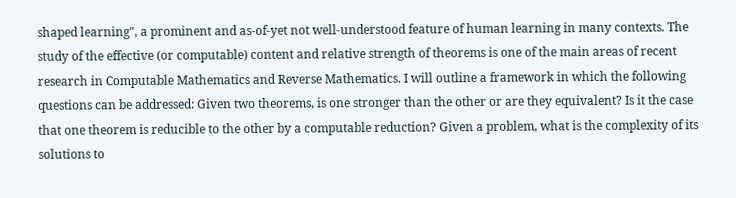shaped learning", a prominent and as-of-yet not well-understood feature of human learning in many contexts. The study of the effective (or computable) content and relative strength of theorems is one of the main areas of recent research in Computable Mathematics and Reverse Mathematics. I will outline a framework in which the following questions can be addressed: Given two theorems, is one stronger than the other or are they equivalent? Is it the case that one theorem is reducible to the other by a computable reduction? Given a problem, what is the complexity of its solutions to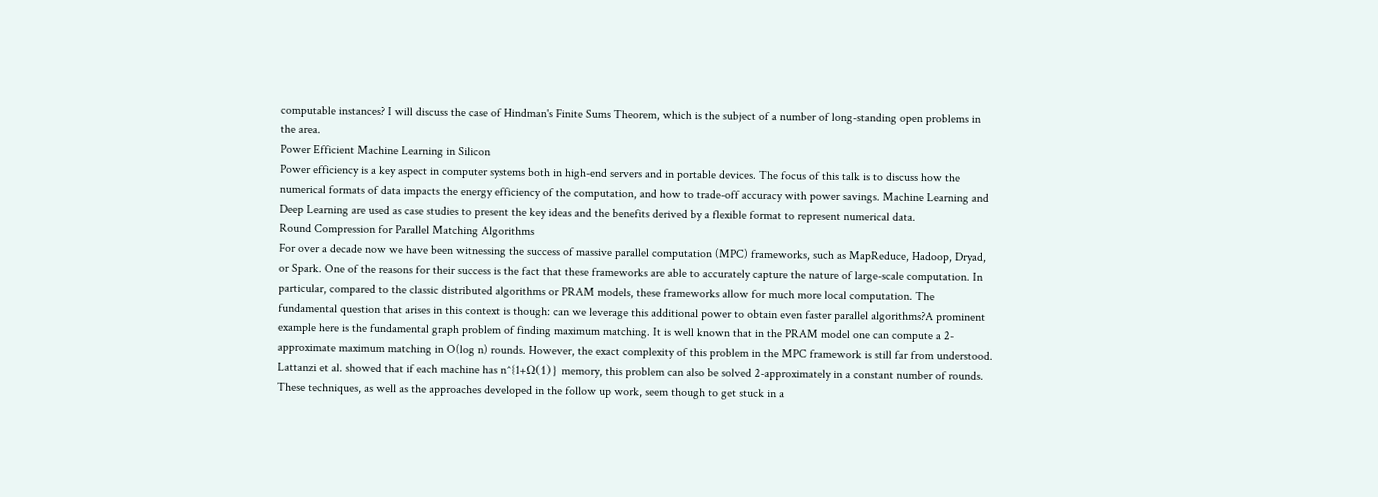computable instances? I will discuss the case of Hindman's Finite Sums Theorem, which is the subject of a number of long-standing open problems in the area.
Power Efficient Machine Learning in Silicon
Power efficiency is a key aspect in computer systems both in high-end servers and in portable devices. The focus of this talk is to discuss how the numerical formats of data impacts the energy efficiency of the computation, and how to trade-off accuracy with power savings. Machine Learning and Deep Learning are used as case studies to present the key ideas and the benefits derived by a flexible format to represent numerical data.
Round Compression for Parallel Matching Algorithms
For over a decade now we have been witnessing the success of massive parallel computation (MPC) frameworks, such as MapReduce, Hadoop, Dryad, or Spark. One of the reasons for their success is the fact that these frameworks are able to accurately capture the nature of large-scale computation. In particular, compared to the classic distributed algorithms or PRAM models, these frameworks allow for much more local computation. The fundamental question that arises in this context is though: can we leverage this additional power to obtain even faster parallel algorithms?A prominent example here is the fundamental graph problem of finding maximum matching. It is well known that in the PRAM model one can compute a 2-approximate maximum matching in O(log n) rounds. However, the exact complexity of this problem in the MPC framework is still far from understood. Lattanzi et al. showed that if each machine has n^{1+Ω(1)} memory, this problem can also be solved 2-approximately in a constant number of rounds. These techniques, as well as the approaches developed in the follow up work, seem though to get stuck in a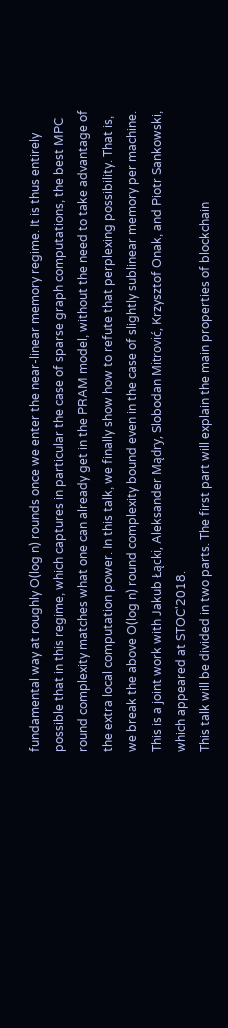fundamental way at roughly O(log n) rounds once we enter the near-linear memory regime. It is thus entirely possible that in this regime, which captures in particular the case of sparse graph computations, the best MPC round complexity matches what one can already get in the PRAM model, without the need to take advantage of the extra local computation power. In this talk, we finally show how to refute that perplexing possibility. That is, we break the above O(log n) round complexity bound even in the case of slightly sublinear memory per machine. This is a joint work with Jakub Łącki, Aleksander Mądry, Slobodan Mitrović, Krzysztof Onak, and Piotr Sankowski, which appeared at STOC'2018.
This talk will be divided in two parts. The first part will explain the main properties of blockchain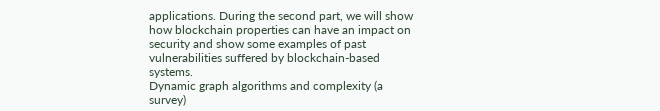applications. During the second part, we will show how blockchain properties can have an impact on security and show some examples of past vulnerabilities suffered by blockchain-based systems.
Dynamic graph algorithms and complexity (a survey)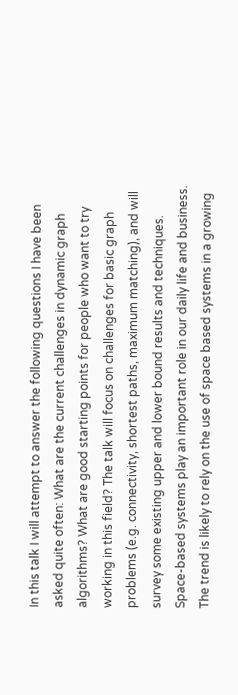In this talk I will attempt to answer the following questions I have been asked quite often: What are the current challenges in dynamic graph algorithms? What are good starting points for people who want to try working in this field? The talk will focus on challenges for basic graph problems (e.g. connectivity, shortest paths, maximum matching), and will survey some existing upper and lower bound results and techniques.
Space-based systems play an important role in our daily life and business. The trend is likely to rely on the use of space based systems in a growing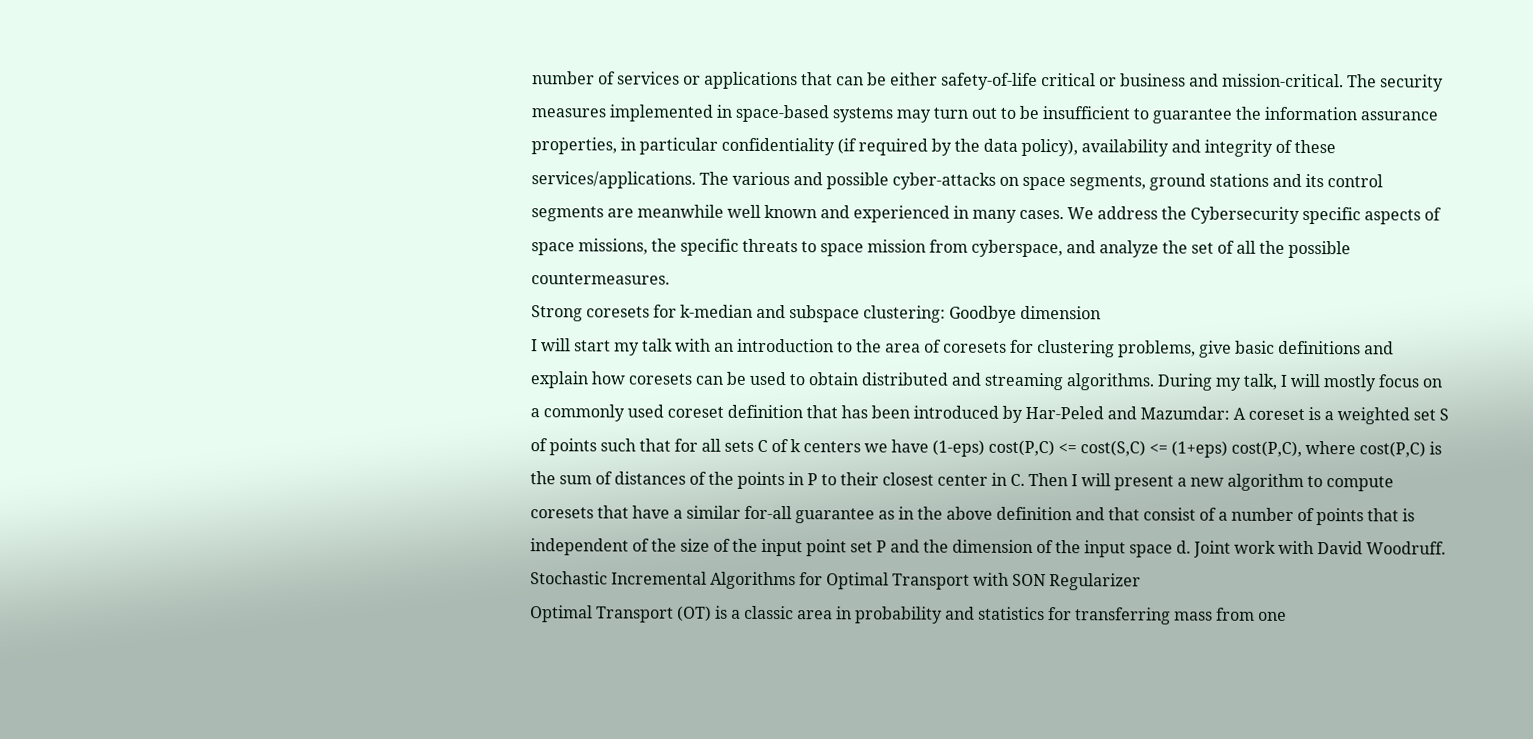number of services or applications that can be either safety-of-life critical or business and mission-critical. The security measures implemented in space-based systems may turn out to be insufficient to guarantee the information assurance properties, in particular confidentiality (if required by the data policy), availability and integrity of these services/applications. The various and possible cyber-attacks on space segments, ground stations and its control segments are meanwhile well known and experienced in many cases. We address the Cybersecurity specific aspects of space missions, the specific threats to space mission from cyberspace, and analyze the set of all the possible countermeasures.
Strong coresets for k-median and subspace clustering: Goodbye dimension
I will start my talk with an introduction to the area of coresets for clustering problems, give basic definitions and explain how coresets can be used to obtain distributed and streaming algorithms. During my talk, I will mostly focus on a commonly used coreset definition that has been introduced by Har-Peled and Mazumdar: A coreset is a weighted set S of points such that for all sets C of k centers we have (1-eps) cost(P,C) <= cost(S,C) <= (1+eps) cost(P,C), where cost(P,C) is the sum of distances of the points in P to their closest center in C. Then I will present a new algorithm to compute coresets that have a similar for-all guarantee as in the above definition and that consist of a number of points that is independent of the size of the input point set P and the dimension of the input space d. Joint work with David Woodruff.
Stochastic Incremental Algorithms for Optimal Transport with SON Regularizer
Optimal Transport (OT) is a classic area in probability and statistics for transferring mass from one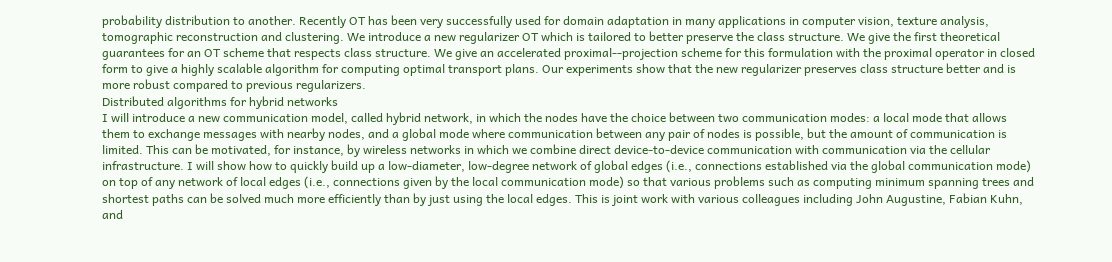probability distribution to another. Recently OT has been very successfully used for domain adaptation in many applications in computer vision, texture analysis, tomographic reconstruction and clustering. We introduce a new regularizer OT which is tailored to better preserve the class structure. We give the first theoretical guarantees for an OT scheme that respects class structure. We give an accelerated proximal--projection scheme for this formulation with the proximal operator in closed form to give a highly scalable algorithm for computing optimal transport plans. Our experiments show that the new regularizer preserves class structure better and is more robust compared to previous regularizers.
Distributed algorithms for hybrid networks
I will introduce a new communication model, called hybrid network, in which the nodes have the choice between two communication modes: a local mode that allows them to exchange messages with nearby nodes, and a global mode where communication between any pair of nodes is possible, but the amount of communication is limited. This can be motivated, for instance, by wireless networks in which we combine direct device-to-device communication with communication via the cellular infrastructure. I will show how to quickly build up a low-diameter, low-degree network of global edges (i.e., connections established via the global communication mode) on top of any network of local edges (i.e., connections given by the local communication mode) so that various problems such as computing minimum spanning trees and shortest paths can be solved much more efficiently than by just using the local edges. This is joint work with various colleagues including John Augustine, Fabian Kuhn, and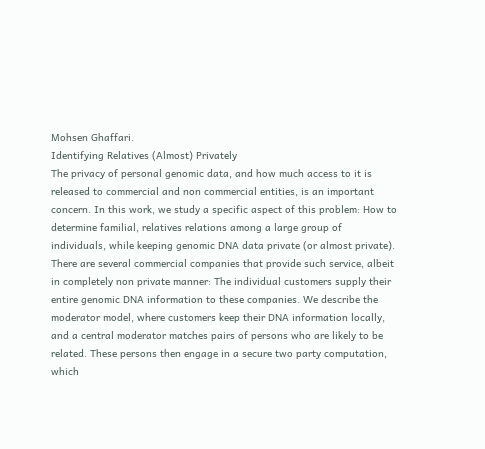Mohsen Ghaffari.
Identifying Relatives (Almost) Privately
The privacy of personal genomic data, and how much access to it is released to commercial and non commercial entities, is an important concern. In this work, we study a specific aspect of this problem: How to determine familial, relatives relations among a large group of individuals, while keeping genomic DNA data private (or almost private). There are several commercial companies that provide such service, albeit in completely non private manner: The individual customers supply their entire genomic DNA information to these companies. We describe the moderator model, where customers keep their DNA information locally, and a central moderator matches pairs of persons who are likely to be related. These persons then engage in a secure two party computation, which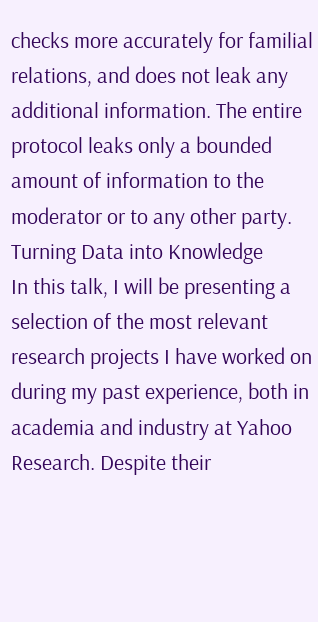checks more accurately for familial relations, and does not leak any additional information. The entire protocol leaks only a bounded amount of information to the moderator or to any other party.
Turning Data into Knowledge
In this talk, I will be presenting a selection of the most relevant research projects I have worked on during my past experience, both in academia and industry at Yahoo Research. Despite their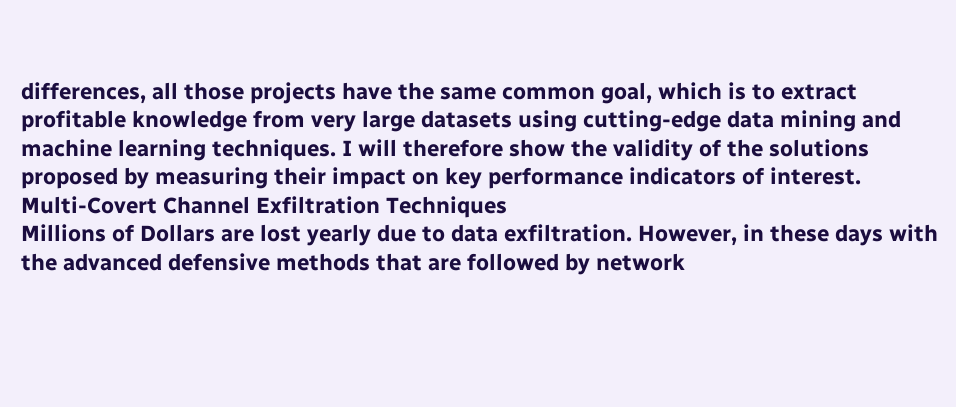differences, all those projects have the same common goal, which is to extract profitable knowledge from very large datasets using cutting-edge data mining and machine learning techniques. I will therefore show the validity of the solutions proposed by measuring their impact on key performance indicators of interest.
Multi-Covert Channel Exfiltration Techniques
Millions of Dollars are lost yearly due to data exfiltration. However, in these days with the advanced defensive methods that are followed by network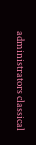administrators classical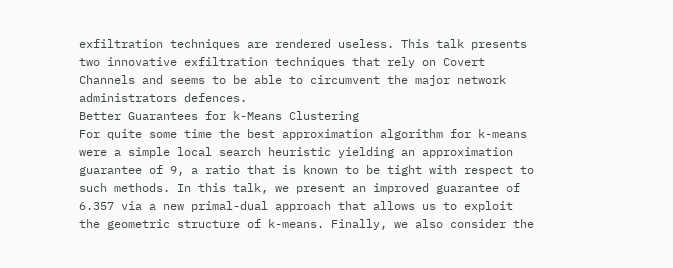exfiltration techniques are rendered useless. This talk presents two innovative exfiltration techniques that rely on Covert Channels and seems to be able to circumvent the major network administrators defences.
Better Guarantees for k-Means Clustering
For quite some time the best approximation algorithm for k-means were a simple local search heuristic yielding an approximation guarantee of 9, a ratio that is known to be tight with respect to such methods. In this talk, we present an improved guarantee of 6.357 via a new primal-dual approach that allows us to exploit the geometric structure of k-means. Finally, we also consider the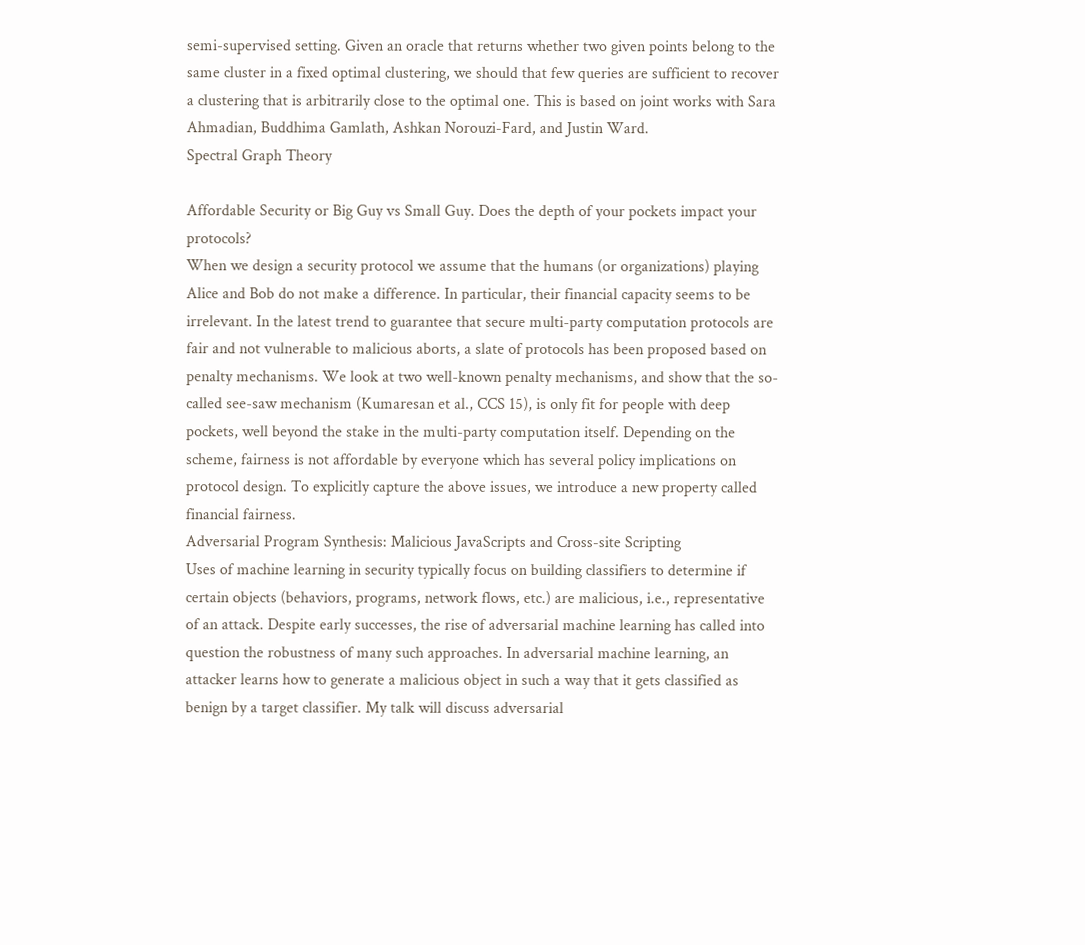semi-supervised setting. Given an oracle that returns whether two given points belong to the same cluster in a fixed optimal clustering, we should that few queries are sufficient to recover a clustering that is arbitrarily close to the optimal one. This is based on joint works with Sara Ahmadian, Buddhima Gamlath, Ashkan Norouzi-Fard, and Justin Ward.
Spectral Graph Theory

Affordable Security or Big Guy vs Small Guy. Does the depth of your pockets impact your protocols?
When we design a security protocol we assume that the humans (or organizations) playing Alice and Bob do not make a difference. In particular, their financial capacity seems to be irrelevant. In the latest trend to guarantee that secure multi-party computation protocols are fair and not vulnerable to malicious aborts, a slate of protocols has been proposed based on penalty mechanisms. We look at two well-known penalty mechanisms, and show that the so-called see-saw mechanism (Kumaresan et al., CCS 15), is only fit for people with deep pockets, well beyond the stake in the multi-party computation itself. Depending on the scheme, fairness is not affordable by everyone which has several policy implications on protocol design. To explicitly capture the above issues, we introduce a new property called financial fairness.
Adversarial Program Synthesis: Malicious JavaScripts and Cross-site Scripting
Uses of machine learning in security typically focus on building classifiers to determine if certain objects (behaviors, programs, network flows, etc.) are malicious, i.e., representative of an attack. Despite early successes, the rise of adversarial machine learning has called into question the robustness of many such approaches. In adversarial machine learning, an attacker learns how to generate a malicious object in such a way that it gets classified as benign by a target classifier. My talk will discuss adversarial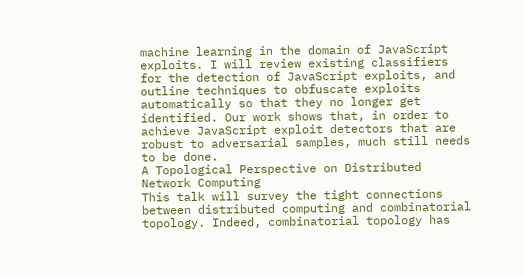machine learning in the domain of JavaScript exploits. I will review existing classifiers for the detection of JavaScript exploits, and outline techniques to obfuscate exploits automatically so that they no longer get identified. Our work shows that, in order to achieve JavaScript exploit detectors that are robust to adversarial samples, much still needs to be done.
A Topological Perspective on Distributed Network Computing
This talk will survey the tight connections between distributed computing and combinatorial topology. Indeed, combinatorial topology has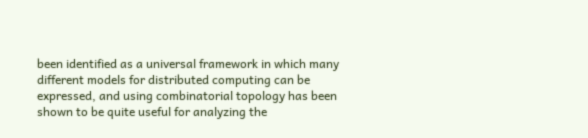been identified as a universal framework in which many different models for distributed computing can be expressed, and using combinatorial topology has been shown to be quite useful for analyzing the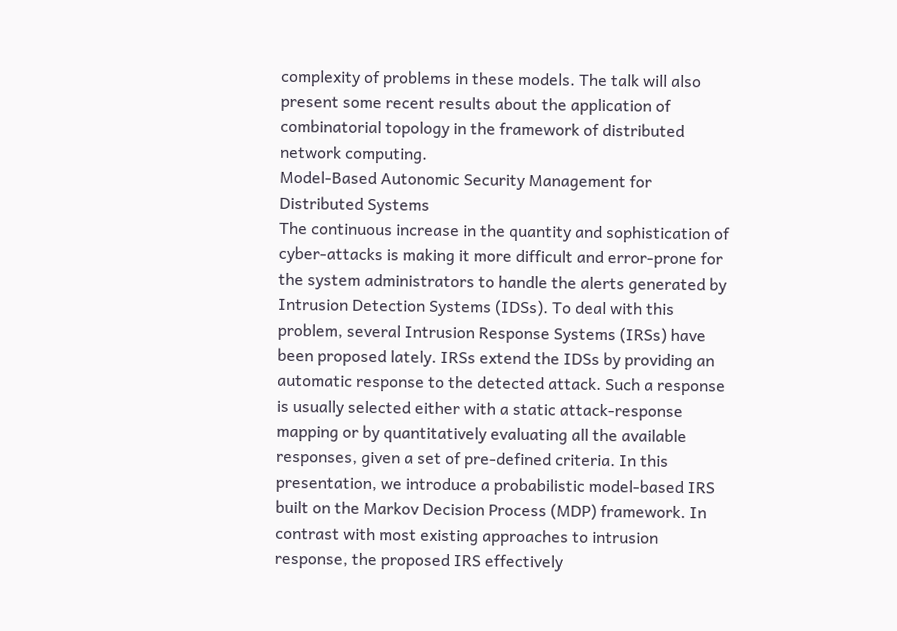complexity of problems in these models. The talk will also present some recent results about the application of combinatorial topology in the framework of distributed network computing.
Model-Based Autonomic Security Management for Distributed Systems
The continuous increase in the quantity and sophistication of cyber-attacks is making it more difficult and error-prone for the system administrators to handle the alerts generated by Intrusion Detection Systems (IDSs). To deal with this problem, several Intrusion Response Systems (IRSs) have been proposed lately. IRSs extend the IDSs by providing an automatic response to the detected attack. Such a response is usually selected either with a static attack-response mapping or by quantitatively evaluating all the available responses, given a set of pre-defined criteria. In this presentation, we introduce a probabilistic model-based IRS built on the Markov Decision Process (MDP) framework. In contrast with most existing approaches to intrusion response, the proposed IRS effectively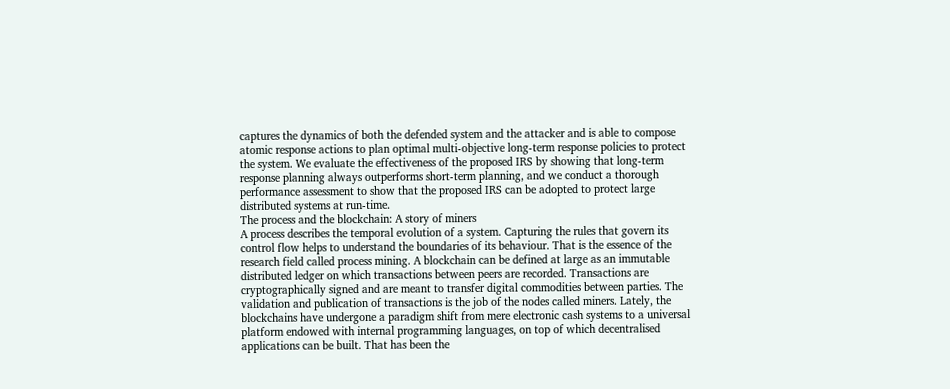captures the dynamics of both the defended system and the attacker and is able to compose atomic response actions to plan optimal multi-objective long-term response policies to protect the system. We evaluate the effectiveness of the proposed IRS by showing that long-term response planning always outperforms short-term planning, and we conduct a thorough performance assessment to show that the proposed IRS can be adopted to protect large distributed systems at run-time.
The process and the blockchain: A story of miners
A process describes the temporal evolution of a system. Capturing the rules that govern its control flow helps to understand the boundaries of its behaviour. That is the essence of the research field called process mining. A blockchain can be defined at large as an immutable distributed ledger on which transactions between peers are recorded. Transactions are cryptographically signed and are meant to transfer digital commodities between parties. The validation and publication of transactions is the job of the nodes called miners. Lately, the blockchains have undergone a paradigm shift from mere electronic cash systems to a universal platform endowed with internal programming languages, on top of which decentralised applications can be built. That has been the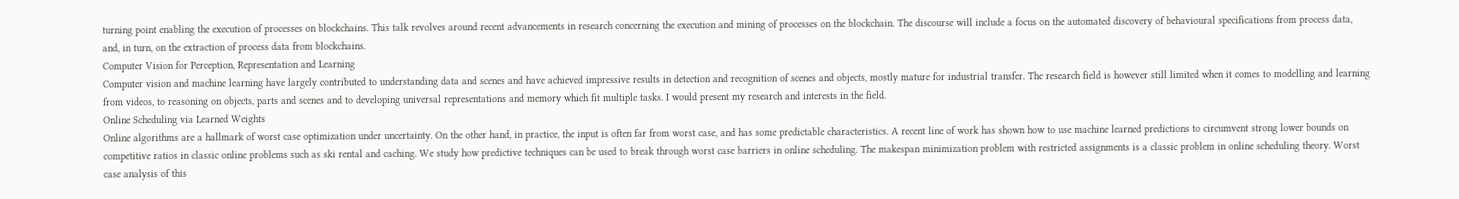turning point enabling the execution of processes on blockchains. This talk revolves around recent advancements in research concerning the execution and mining of processes on the blockchain. The discourse will include a focus on the automated discovery of behavioural specifications from process data, and, in turn, on the extraction of process data from blockchains.
Computer Vision for Perception, Representation and Learning
Computer vision and machine learning have largely contributed to understanding data and scenes and have achieved impressive results in detection and recognition of scenes and objects, mostly mature for industrial transfer. The research field is however still limited when it comes to modelling and learning from videos, to reasoning on objects, parts and scenes and to developing universal representations and memory which fit multiple tasks. I would present my research and interests in the field.
Online Scheduling via Learned Weights
Online algorithms are a hallmark of worst case optimization under uncertainty. On the other hand, in practice, the input is often far from worst case, and has some predictable characteristics. A recent line of work has shown how to use machine learned predictions to circumvent strong lower bounds on competitive ratios in classic online problems such as ski rental and caching. We study how predictive techniques can be used to break through worst case barriers in online scheduling. The makespan minimization problem with restricted assignments is a classic problem in online scheduling theory. Worst case analysis of this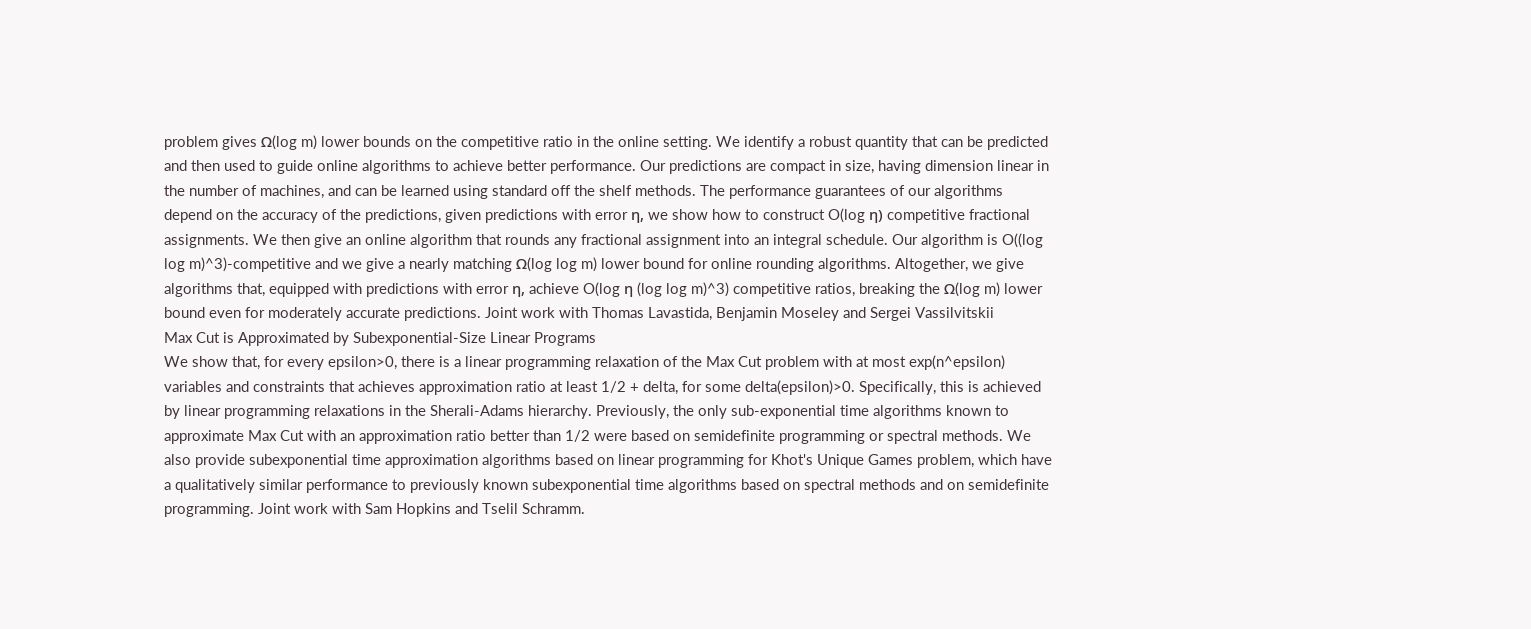problem gives Ω(log m) lower bounds on the competitive ratio in the online setting. We identify a robust quantity that can be predicted and then used to guide online algorithms to achieve better performance. Our predictions are compact in size, having dimension linear in the number of machines, and can be learned using standard off the shelf methods. The performance guarantees of our algorithms depend on the accuracy of the predictions, given predictions with error η, we show how to construct O(log η) competitive fractional assignments. We then give an online algorithm that rounds any fractional assignment into an integral schedule. Our algorithm is O((log log m)^3)-competitive and we give a nearly matching Ω(log log m) lower bound for online rounding algorithms. Altogether, we give algorithms that, equipped with predictions with error η, achieve O(log η (log log m)^3) competitive ratios, breaking the Ω(log m) lower bound even for moderately accurate predictions. Joint work with Thomas Lavastida, Benjamin Moseley and Sergei Vassilvitskii
Max Cut is Approximated by Subexponential-Size Linear Programs
We show that, for every epsilon>0, there is a linear programming relaxation of the Max Cut problem with at most exp(n^epsilon) variables and constraints that achieves approximation ratio at least 1/2 + delta, for some delta(epsilon)>0. Specifically, this is achieved by linear programming relaxations in the Sherali-Adams hierarchy. Previously, the only sub-exponential time algorithms known to approximate Max Cut with an approximation ratio better than 1/2 were based on semidefinite programming or spectral methods. We also provide subexponential time approximation algorithms based on linear programming for Khot's Unique Games problem, which have a qualitatively similar performance to previously known subexponential time algorithms based on spectral methods and on semidefinite programming. Joint work with Sam Hopkins and Tselil Schramm.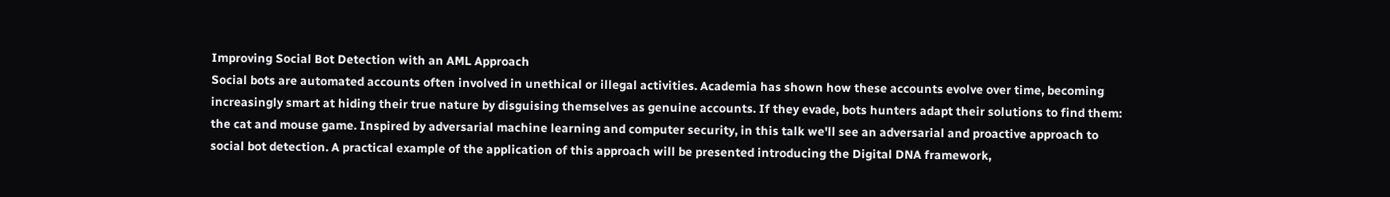Improving Social Bot Detection with an AML Approach
Social bots are automated accounts often involved in unethical or illegal activities. Academia has shown how these accounts evolve over time, becoming increasingly smart at hiding their true nature by disguising themselves as genuine accounts. If they evade, bots hunters adapt their solutions to find them: the cat and mouse game. Inspired by adversarial machine learning and computer security, in this talk we'll see an adversarial and proactive approach to social bot detection. A practical example of the application of this approach will be presented introducing the Digital DNA framework,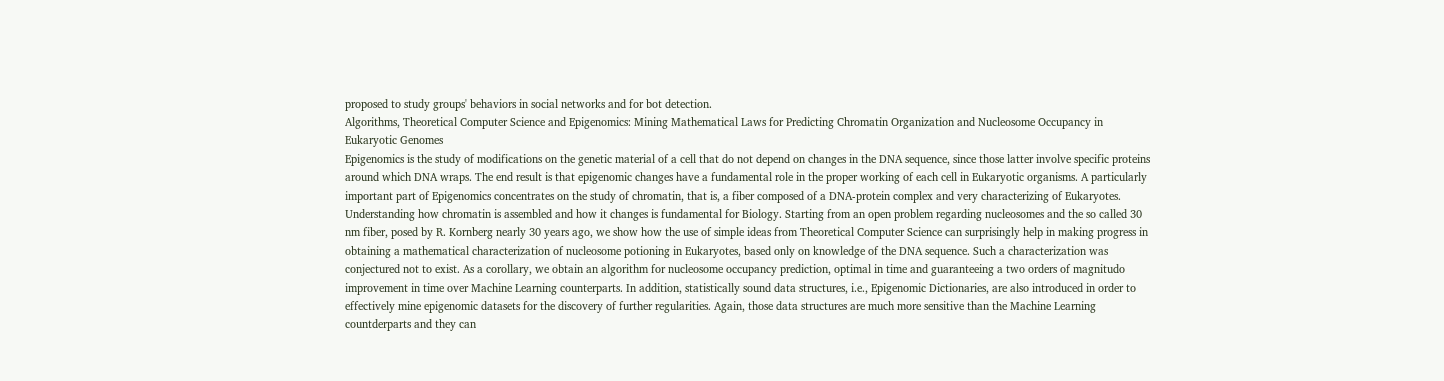proposed to study groups' behaviors in social networks and for bot detection.
Algorithms, Theoretical Computer Science and Epigenomics: Mining Mathematical Laws for Predicting Chromatin Organization and Nucleosome Occupancy in Eukaryotic Genomes
Epigenomics is the study of modifications on the genetic material of a cell that do not depend on changes in the DNA sequence, since those latter involve specific proteins around which DNA wraps. The end result is that epigenomic changes have a fundamental role in the proper working of each cell in Eukaryotic organisms. A particularly important part of Epigenomics concentrates on the study of chromatin, that is, a fiber composed of a DNA-protein complex and very characterizing of Eukaryotes. Understanding how chromatin is assembled and how it changes is fundamental for Biology. Starting from an open problem regarding nucleosomes and the so called 30 nm fiber, posed by R. Kornberg nearly 30 years ago, we show how the use of simple ideas from Theoretical Computer Science can surprisingly help in making progress in obtaining a mathematical characterization of nucleosome potioning in Eukaryotes, based only on knowledge of the DNA sequence. Such a characterization was conjectured not to exist. As a corollary, we obtain an algorithm for nucleosome occupancy prediction, optimal in time and guaranteeing a two orders of magnitudo improvement in time over Machine Learning counterparts. In addition, statistically sound data structures, i.e., Epigenomic Dictionaries, are also introduced in order to effectively mine epigenomic datasets for the discovery of further regularities. Again, those data structures are much more sensitive than the Machine Learning countderparts and they can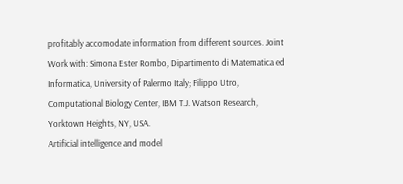profitably accomodate information from different sources. Joint Work with: Simona Ester Rombo, Dipartimento di Matematica ed Informatica, University of Palermo Italy; Filippo Utro, Computational Biology Center, IBM T.J. Watson Research, Yorktown Heights, NY, USA.
Artificial intelligence and model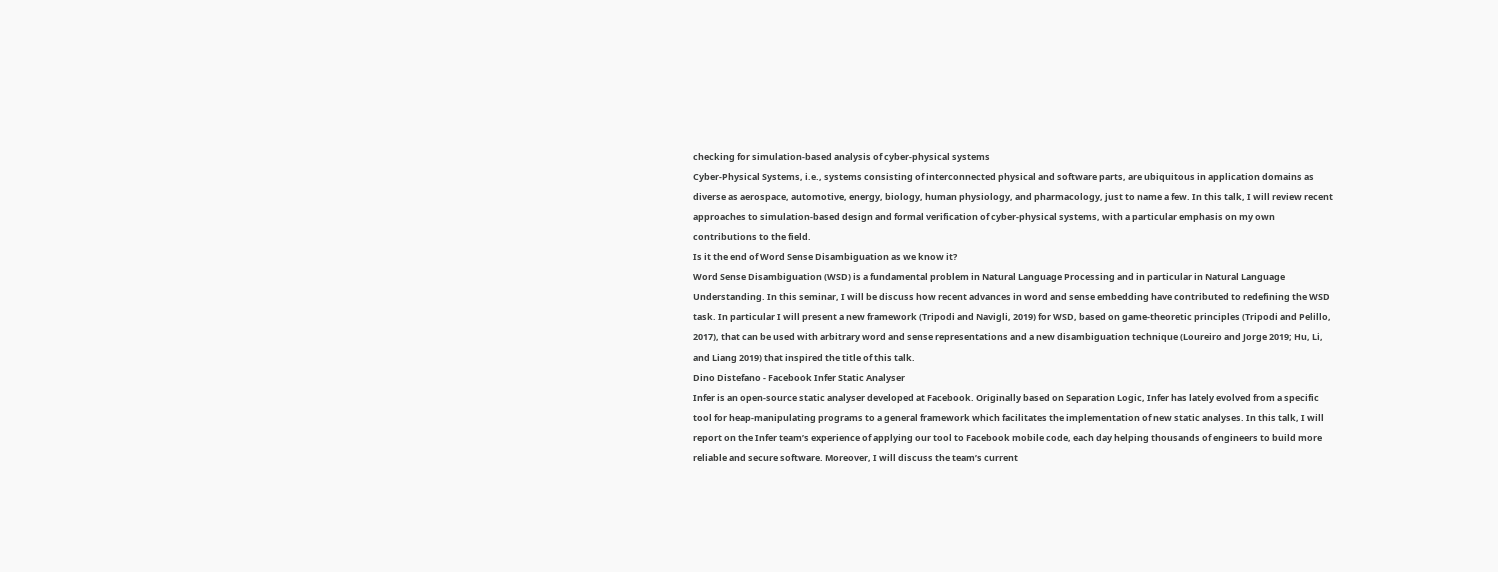checking for simulation-based analysis of cyber-physical systems
Cyber-Physical Systems, i.e., systems consisting of interconnected physical and software parts, are ubiquitous in application domains as diverse as aerospace, automotive, energy, biology, human physiology, and pharmacology, just to name a few. In this talk, I will review recent approaches to simulation-based design and formal verification of cyber-physical systems, with a particular emphasis on my own contributions to the field.
Is it the end of Word Sense Disambiguation as we know it?
Word Sense Disambiguation (WSD) is a fundamental problem in Natural Language Processing and in particular in Natural Language Understanding. In this seminar, I will be discuss how recent advances in word and sense embedding have contributed to redefining the WSD task. In particular I will present a new framework (Tripodi and Navigli, 2019) for WSD, based on game-theoretic principles (Tripodi and Pelillo, 2017), that can be used with arbitrary word and sense representations and a new disambiguation technique (Loureiro and Jorge 2019; Hu, Li, and Liang 2019) that inspired the title of this talk.
Dino Distefano - Facebook Infer Static Analyser
Infer is an open-source static analyser developed at Facebook. Originally based on Separation Logic, Infer has lately evolved from a specific tool for heap-manipulating programs to a general framework which facilitates the implementation of new static analyses. In this talk, I will report on the Infer team’s experience of applying our tool to Facebook mobile code, each day helping thousands of engineers to build more reliable and secure software. Moreover, I will discuss the team’s current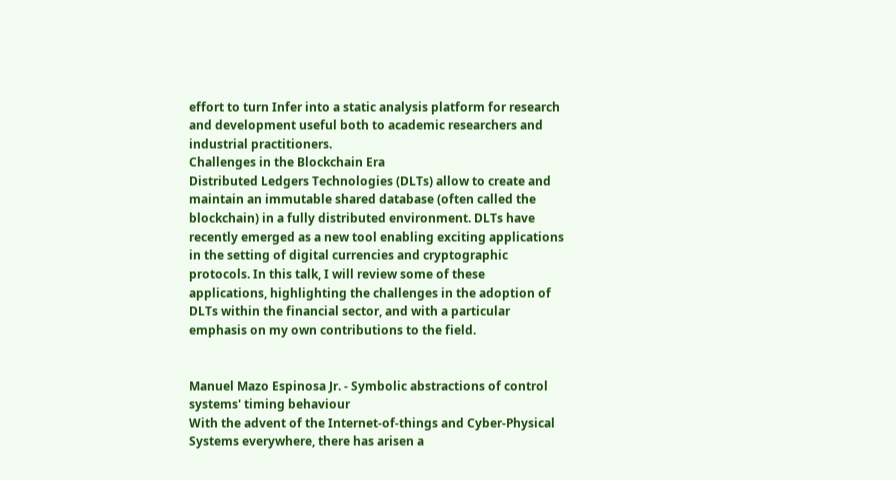effort to turn Infer into a static analysis platform for research and development useful both to academic researchers and industrial practitioners.
Challenges in the Blockchain Era
Distributed Ledgers Technologies (DLTs) allow to create and maintain an immutable shared database (often called the blockchain) in a fully distributed environment. DLTs have recently emerged as a new tool enabling exciting applications in the setting of digital currencies and cryptographic protocols. In this talk, I will review some of these applications, highlighting the challenges in the adoption of DLTs within the financial sector, and with a particular emphasis on my own contributions to the field.


Manuel Mazo Espinosa Jr. - Symbolic abstractions of control systems' timing behaviour
With the advent of the Internet-of-things and Cyber-Physical Systems everywhere, there has arisen a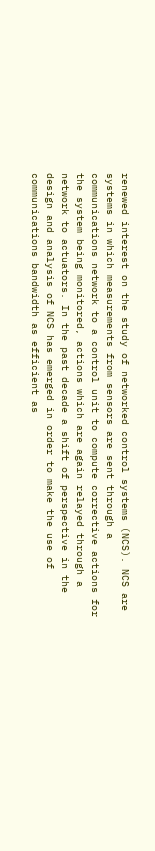renewed interest on the study of networked control systems (NCS). NCS are systems in which measurements from sensors are sent through a communications network to a control unit to compute corrective actions for the system being monitored, actions which are again relayed through a network to actuators. In the past decade a shift of perspective in the design and analysis of NCS has emerged in order to make the use of communications bandwidth as efficient as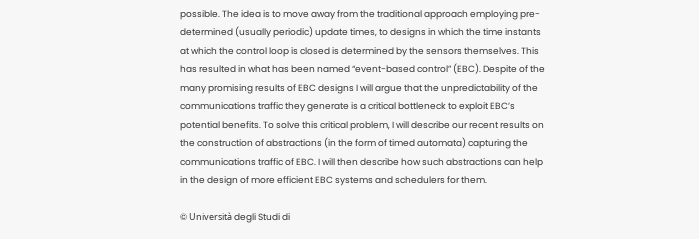possible. The idea is to move away from the traditional approach employing pre-determined (usually periodic) update times, to designs in which the time instants at which the control loop is closed is determined by the sensors themselves. This has resulted in what has been named “event-based control” (EBC). Despite of the many promising results of EBC designs I will argue that the unpredictability of the communications traffic they generate is a critical bottleneck to exploit EBC’s potential benefits. To solve this critical problem, I will describe our recent results on the construction of abstractions (in the form of timed automata) capturing the communications traffic of EBC. I will then describe how such abstractions can help in the design of more efficient EBC systems and schedulers for them.

© Università degli Studi di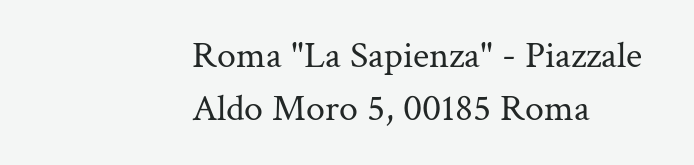Roma "La Sapienza" - Piazzale Aldo Moro 5, 00185 Roma